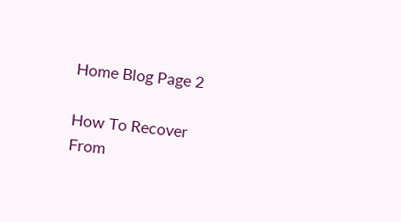Home Blog Page 2

How To Recover From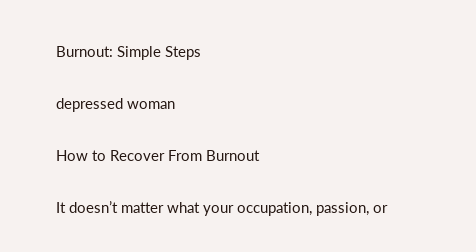Burnout: Simple Steps

depressed woman

How to Recover From Burnout

It doesn’t matter what your occupation, passion, or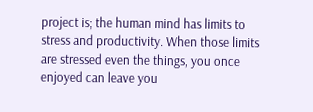project is; the human mind has limits to stress and productivity. When those limits are stressed even the things, you once enjoyed can leave you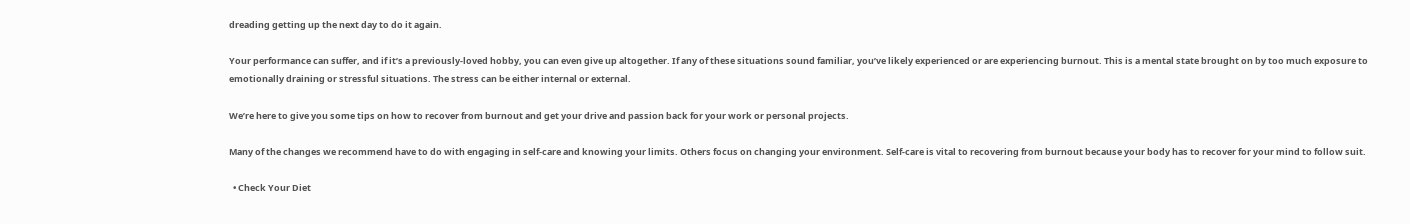dreading getting up the next day to do it again.

Your performance can suffer, and if it’s a previously-loved hobby, you can even give up altogether. If any of these situations sound familiar, you’ve likely experienced or are experiencing burnout. This is a mental state brought on by too much exposure to emotionally draining or stressful situations. The stress can be either internal or external.

We’re here to give you some tips on how to recover from burnout and get your drive and passion back for your work or personal projects.

Many of the changes we recommend have to do with engaging in self-care and knowing your limits. Others focus on changing your environment. Self-care is vital to recovering from burnout because your body has to recover for your mind to follow suit.

  • Check Your Diet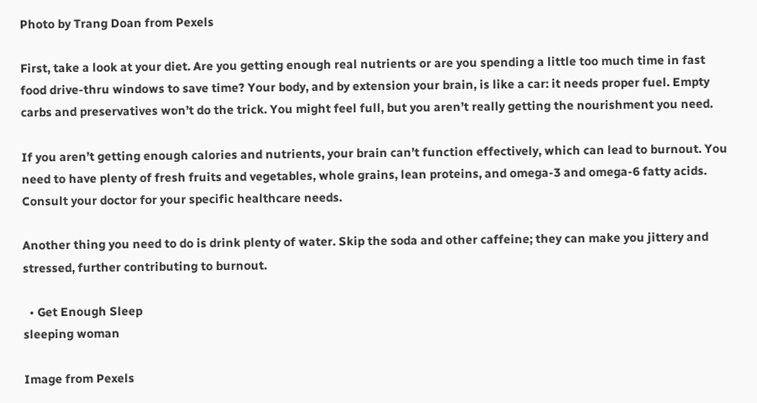Photo by Trang Doan from Pexels

First, take a look at your diet. Are you getting enough real nutrients or are you spending a little too much time in fast food drive-thru windows to save time? Your body, and by extension your brain, is like a car: it needs proper fuel. Empty carbs and preservatives won’t do the trick. You might feel full, but you aren’t really getting the nourishment you need.

If you aren’t getting enough calories and nutrients, your brain can’t function effectively, which can lead to burnout. You need to have plenty of fresh fruits and vegetables, whole grains, lean proteins, and omega-3 and omega-6 fatty acids. Consult your doctor for your specific healthcare needs.

Another thing you need to do is drink plenty of water. Skip the soda and other caffeine; they can make you jittery and stressed, further contributing to burnout.

  • Get Enough Sleep
sleeping woman

Image from Pexels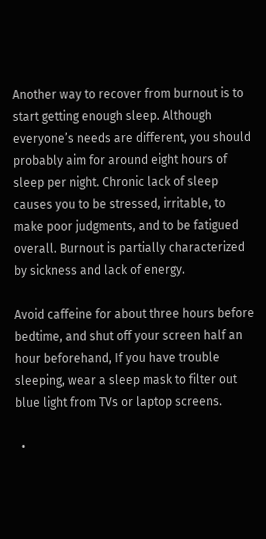Another way to recover from burnout is to start getting enough sleep. Although everyone’s needs are different, you should probably aim for around eight hours of sleep per night. Chronic lack of sleep causes you to be stressed, irritable, to make poor judgments, and to be fatigued overall. Burnout is partially characterized by sickness and lack of energy.

Avoid caffeine for about three hours before bedtime, and shut off your screen half an hour beforehand, If you have trouble sleeping, wear a sleep mask to filter out blue light from TVs or laptop screens.

  •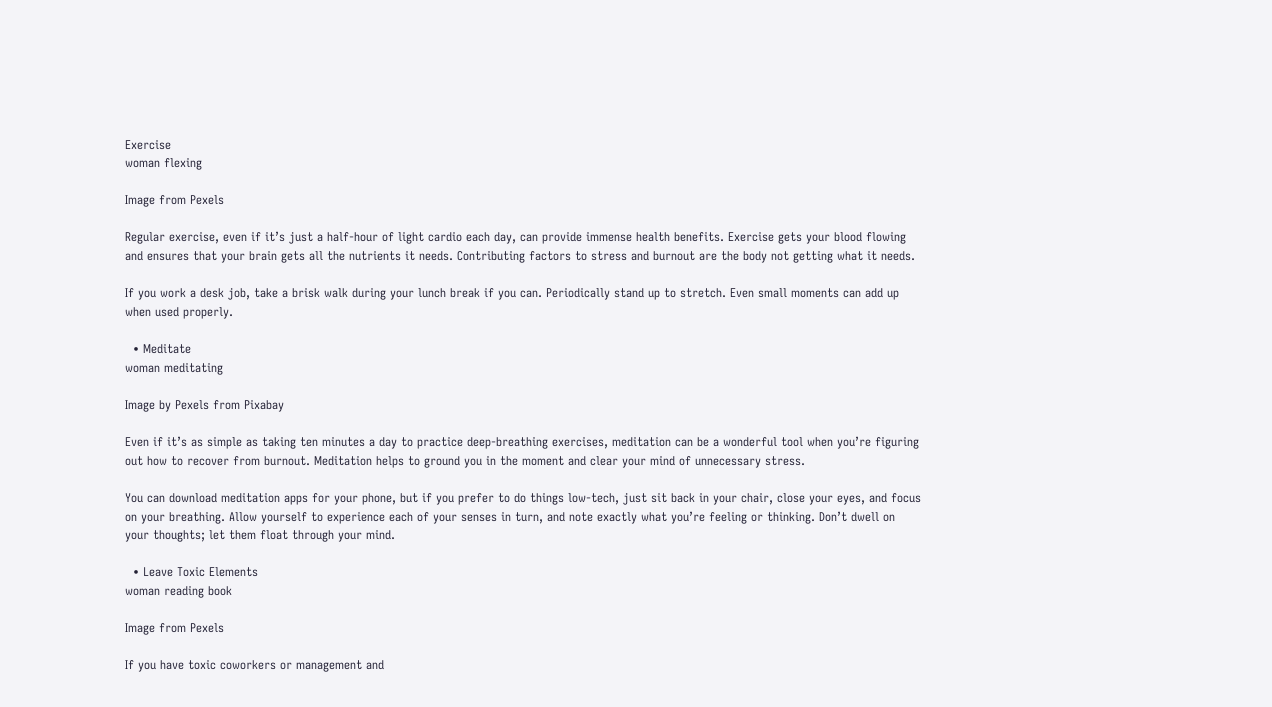Exercise
woman flexing

Image from Pexels

Regular exercise, even if it’s just a half-hour of light cardio each day, can provide immense health benefits. Exercise gets your blood flowing and ensures that your brain gets all the nutrients it needs. Contributing factors to stress and burnout are the body not getting what it needs.

If you work a desk job, take a brisk walk during your lunch break if you can. Periodically stand up to stretch. Even small moments can add up when used properly.

  • Meditate
woman meditating

Image by Pexels from Pixabay

Even if it’s as simple as taking ten minutes a day to practice deep-breathing exercises, meditation can be a wonderful tool when you’re figuring out how to recover from burnout. Meditation helps to ground you in the moment and clear your mind of unnecessary stress.

You can download meditation apps for your phone, but if you prefer to do things low-tech, just sit back in your chair, close your eyes, and focus on your breathing. Allow yourself to experience each of your senses in turn, and note exactly what you’re feeling or thinking. Don’t dwell on your thoughts; let them float through your mind.

  • Leave Toxic Elements
woman reading book

Image from Pexels

If you have toxic coworkers or management and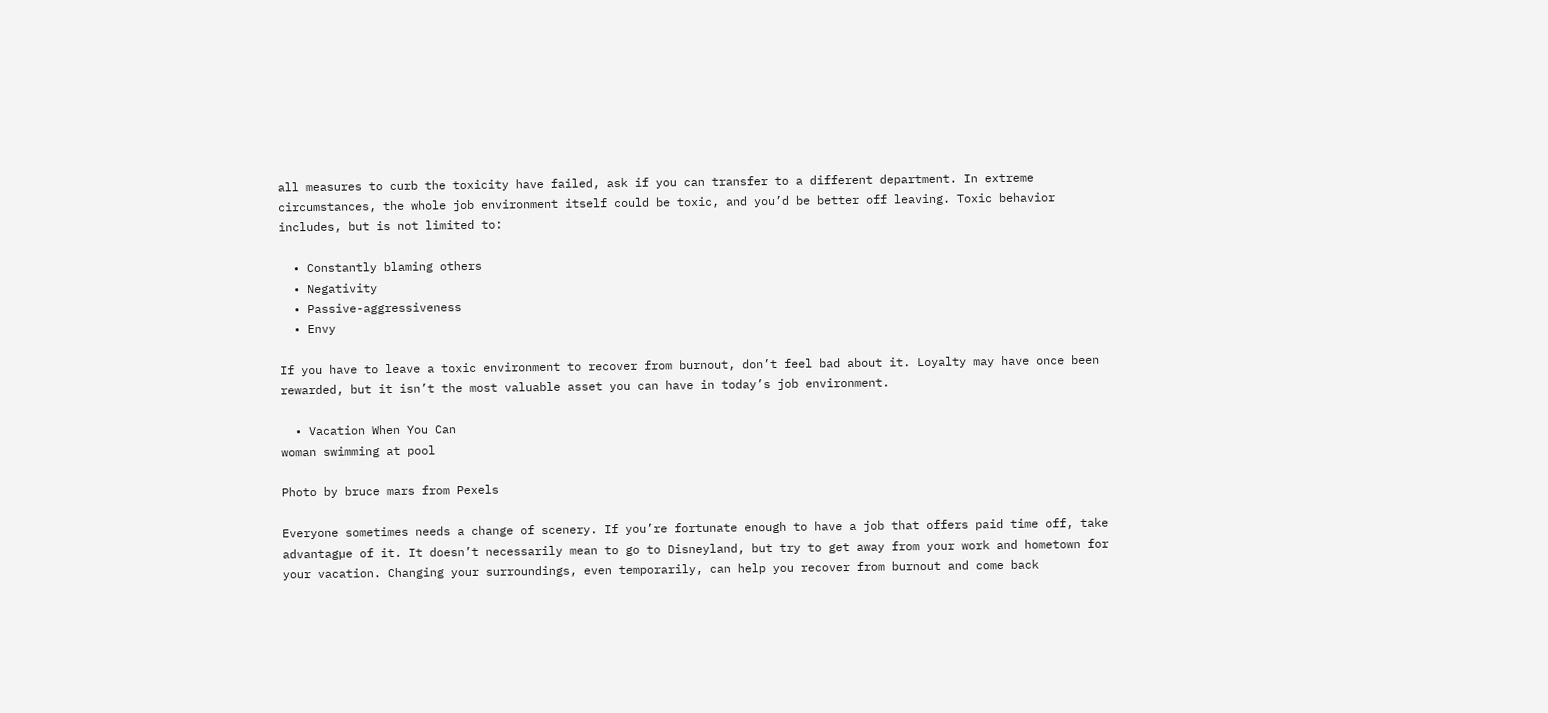all measures to curb the toxicity have failed, ask if you can transfer to a different department. In extreme circumstances, the whole job environment itself could be toxic, and you’d be better off leaving. Toxic behavior includes, but is not limited to:

  • Constantly blaming others
  • Negativity
  • Passive-aggressiveness
  • Envy

If you have to leave a toxic environment to recover from burnout, don’t feel bad about it. Loyalty may have once been rewarded, but it isn’t the most valuable asset you can have in today’s job environment.

  • Vacation When You Can
woman swimming at pool

Photo by bruce mars from Pexels

Everyone sometimes needs a change of scenery. If you’re fortunate enough to have a job that offers paid time off, take advantagµe of it. It doesn’t necessarily mean to go to Disneyland, but try to get away from your work and hometown for your vacation. Changing your surroundings, even temporarily, can help you recover from burnout and come back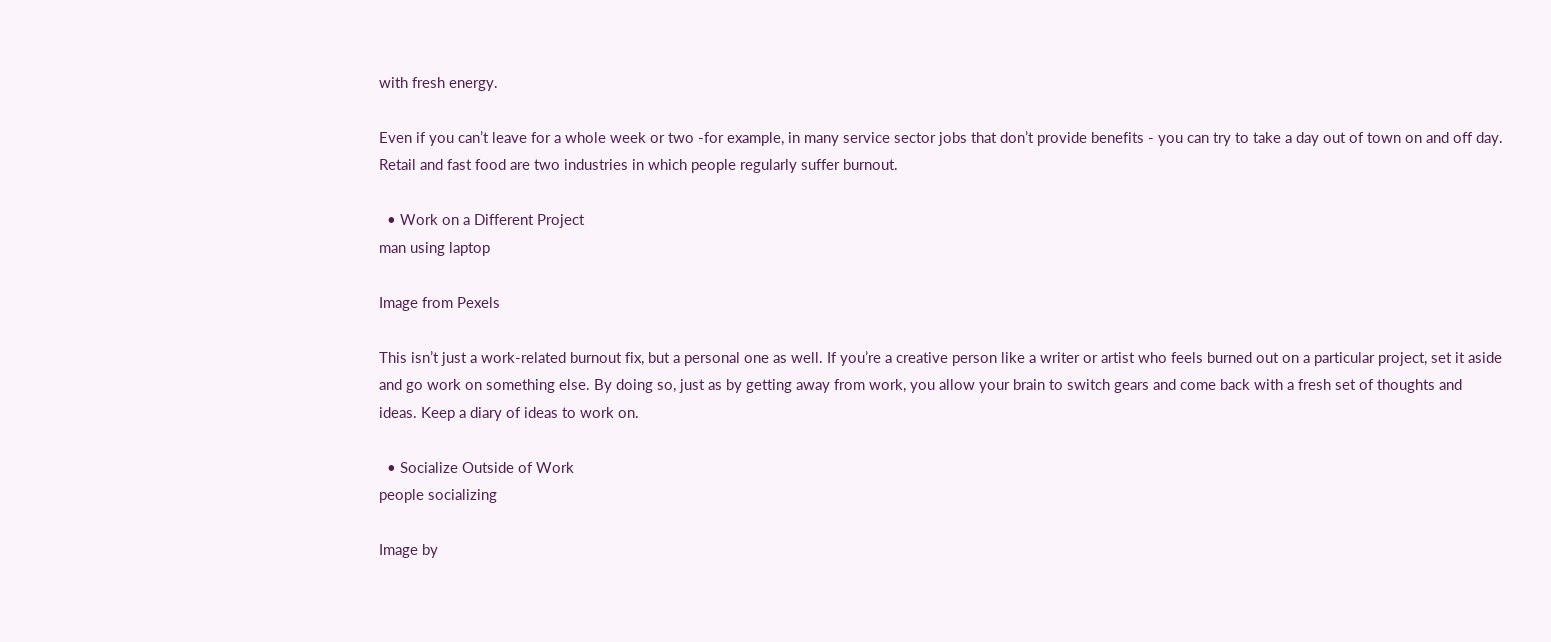with fresh energy.

Even if you can’t leave for a whole week or two -for example, in many service sector jobs that don’t provide benefits - you can try to take a day out of town on and off day. Retail and fast food are two industries in which people regularly suffer burnout.

  • Work on a Different Project
man using laptop

Image from Pexels

This isn’t just a work-related burnout fix, but a personal one as well. If you’re a creative person like a writer or artist who feels burned out on a particular project, set it aside and go work on something else. By doing so, just as by getting away from work, you allow your brain to switch gears and come back with a fresh set of thoughts and ideas. Keep a diary of ideas to work on.

  • Socialize Outside of Work
people socializing

Image by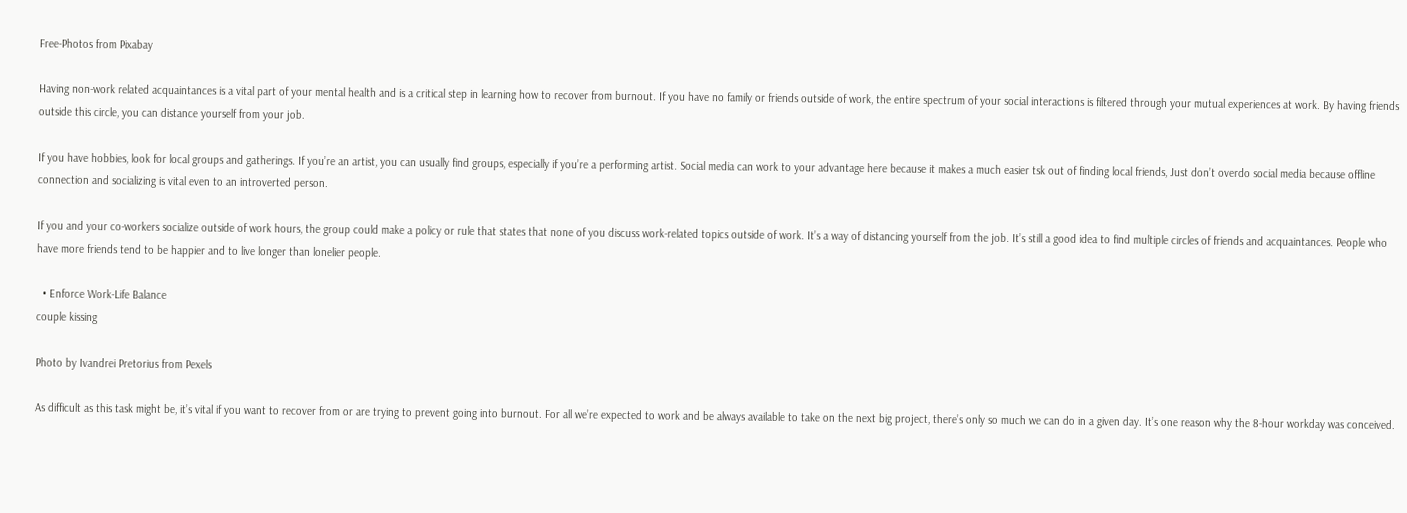Free-Photos from Pixabay

Having non-work related acquaintances is a vital part of your mental health and is a critical step in learning how to recover from burnout. If you have no family or friends outside of work, the entire spectrum of your social interactions is filtered through your mutual experiences at work. By having friends outside this circle, you can distance yourself from your job.

If you have hobbies, look for local groups and gatherings. If you’re an artist, you can usually find groups, especially if you’re a performing artist. Social media can work to your advantage here because it makes a much easier tsk out of finding local friends, Just don’t overdo social media because offline connection and socializing is vital even to an introverted person.

If you and your co-workers socialize outside of work hours, the group could make a policy or rule that states that none of you discuss work-related topics outside of work. It’s a way of distancing yourself from the job. It’s still a good idea to find multiple circles of friends and acquaintances. People who have more friends tend to be happier and to live longer than lonelier people.

  • Enforce Work-Life Balance
couple kissing

Photo by Ivandrei Pretorius from Pexels

As difficult as this task might be, it’s vital if you want to recover from or are trying to prevent going into burnout. For all we’re expected to work and be always available to take on the next big project, there’s only so much we can do in a given day. It’s one reason why the 8-hour workday was conceived.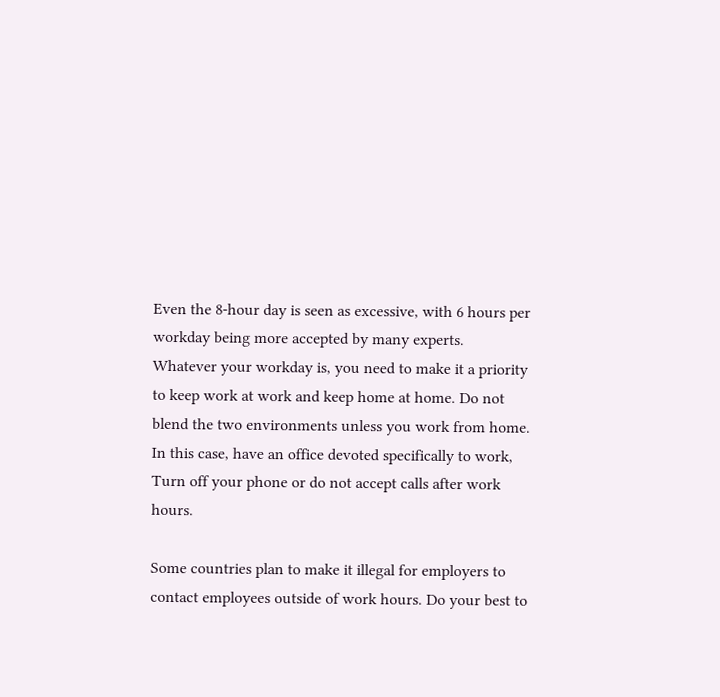Even the 8-hour day is seen as excessive, with 6 hours per workday being more accepted by many experts. Whatever your workday is, you need to make it a priority to keep work at work and keep home at home. Do not blend the two environments unless you work from home. In this case, have an office devoted specifically to work, Turn off your phone or do not accept calls after work hours.

Some countries plan to make it illegal for employers to contact employees outside of work hours. Do your best to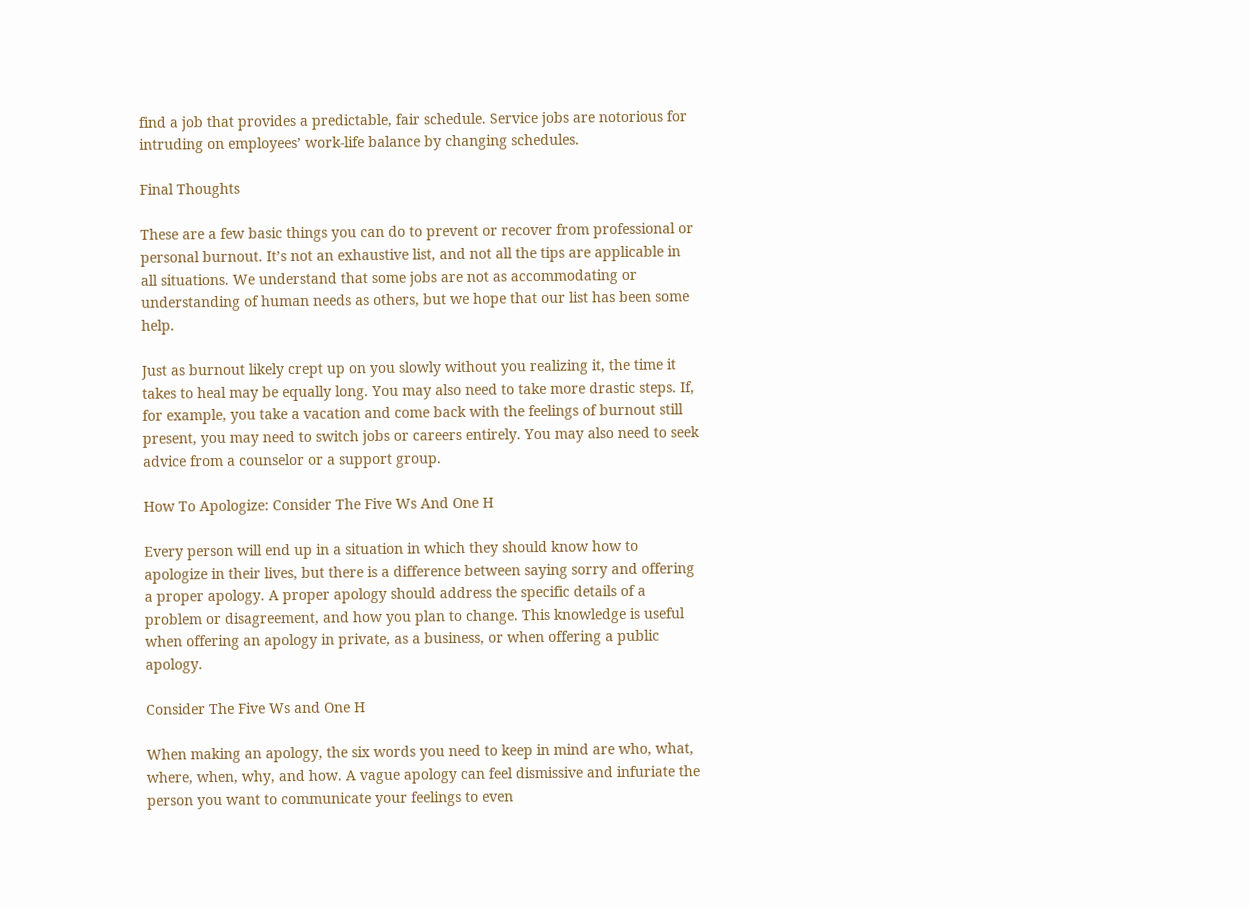find a job that provides a predictable, fair schedule. Service jobs are notorious for intruding on employees’ work-life balance by changing schedules.

Final Thoughts

These are a few basic things you can do to prevent or recover from professional or personal burnout. It’s not an exhaustive list, and not all the tips are applicable in all situations. We understand that some jobs are not as accommodating or understanding of human needs as others, but we hope that our list has been some help.

Just as burnout likely crept up on you slowly without you realizing it, the time it takes to heal may be equally long. You may also need to take more drastic steps. If, for example, you take a vacation and come back with the feelings of burnout still present, you may need to switch jobs or careers entirely. You may also need to seek advice from a counselor or a support group.

How To Apologize: Consider The Five Ws And One H

Every person will end up in a situation in which they should know how to apologize in their lives, but there is a difference between saying sorry and offering a proper apology. A proper apology should address the specific details of a problem or disagreement, and how you plan to change. This knowledge is useful when offering an apology in private, as a business, or when offering a public apology.

Consider The Five Ws and One H

When making an apology, the six words you need to keep in mind are who, what, where, when, why, and how. A vague apology can feel dismissive and infuriate the person you want to communicate your feelings to even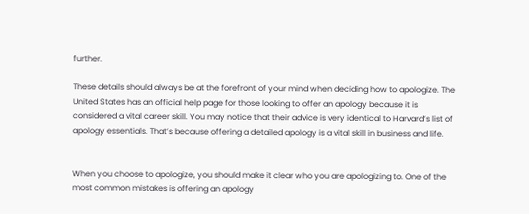further.

These details should always be at the forefront of your mind when deciding how to apologize. The United States has an official help page for those looking to offer an apology because it is considered a vital career skill. You may notice that their advice is very identical to Harvard’s list of apology essentials. That’s because offering a detailed apology is a vital skill in business and life.


When you choose to apologize, you should make it clear who you are apologizing to. One of the most common mistakes is offering an apology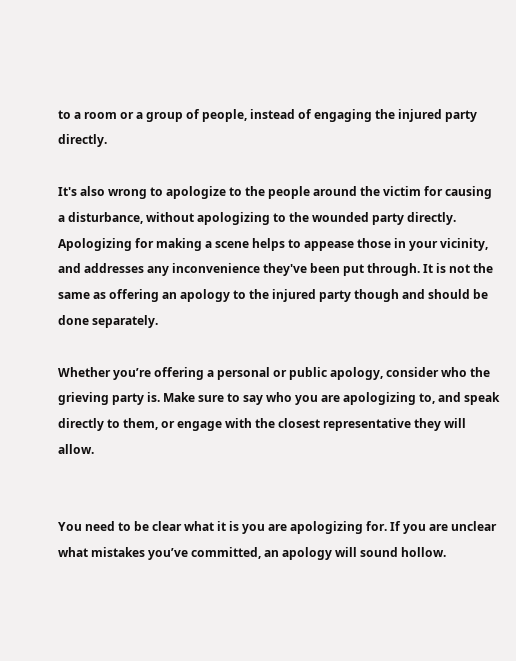to a room or a group of people, instead of engaging the injured party directly.

It's also wrong to apologize to the people around the victim for causing a disturbance, without apologizing to the wounded party directly. Apologizing for making a scene helps to appease those in your vicinity, and addresses any inconvenience they've been put through. It is not the same as offering an apology to the injured party though and should be done separately.

Whether you’re offering a personal or public apology, consider who the grieving party is. Make sure to say who you are apologizing to, and speak directly to them, or engage with the closest representative they will allow.


You need to be clear what it is you are apologizing for. If you are unclear what mistakes you’ve committed, an apology will sound hollow.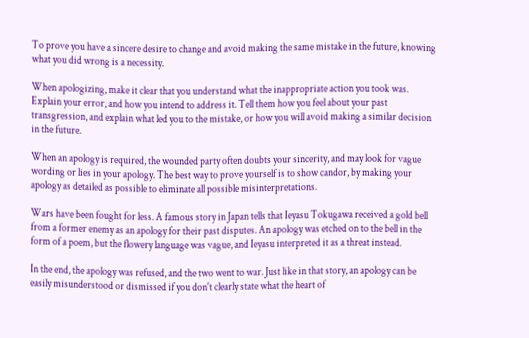To prove you have a sincere desire to change and avoid making the same mistake in the future, knowing what you did wrong is a necessity.

When apologizing, make it clear that you understand what the inappropriate action you took was. Explain your error, and how you intend to address it. Tell them how you feel about your past transgression, and explain what led you to the mistake, or how you will avoid making a similar decision in the future.

When an apology is required, the wounded party often doubts your sincerity, and may look for vague wording or lies in your apology. The best way to prove yourself is to show candor, by making your apology as detailed as possible to eliminate all possible misinterpretations.

Wars have been fought for less. A famous story in Japan tells that Ieyasu Tokugawa received a gold bell from a former enemy as an apology for their past disputes. An apology was etched on to the bell in the form of a poem, but the flowery language was vague, and Ieyasu interpreted it as a threat instead.

In the end, the apology was refused, and the two went to war. Just like in that story, an apology can be easily misunderstood or dismissed if you don't clearly state what the heart of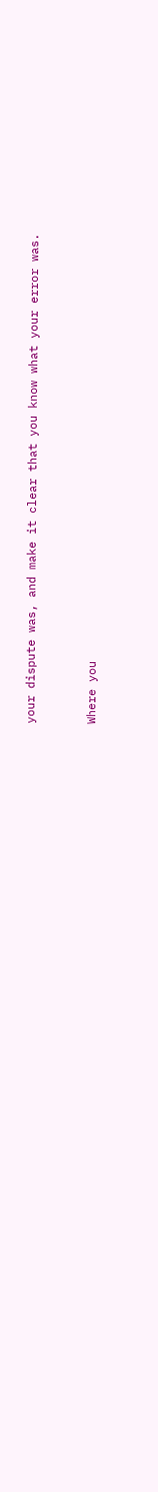your dispute was, and make it clear that you know what your error was.


Where you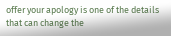offer your apology is one of the details that can change the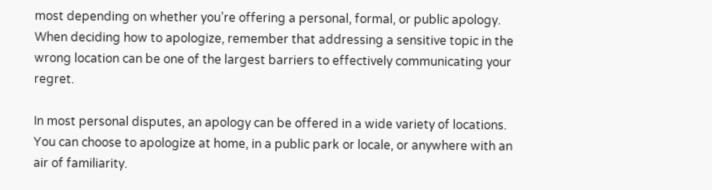most depending on whether you’re offering a personal, formal, or public apology. When deciding how to apologize, remember that addressing a sensitive topic in the wrong location can be one of the largest barriers to effectively communicating your regret.

In most personal disputes, an apology can be offered in a wide variety of locations. You can choose to apologize at home, in a public park or locale, or anywhere with an air of familiarity.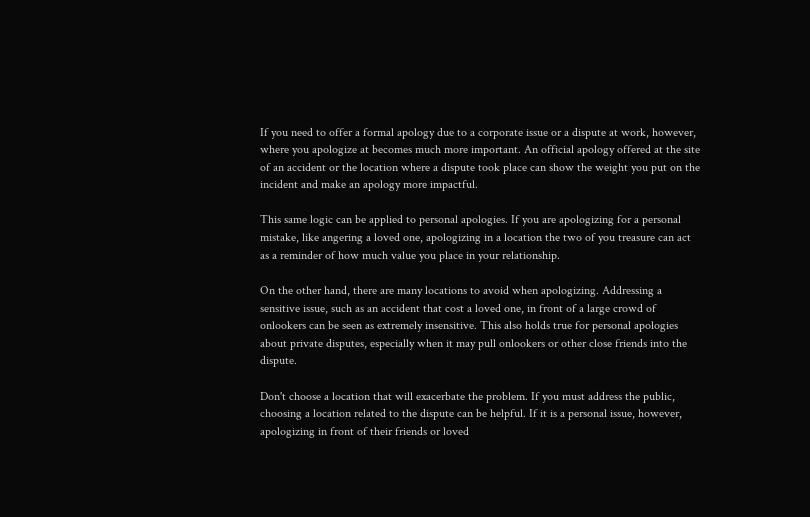If you need to offer a formal apology due to a corporate issue or a dispute at work, however, where you apologize at becomes much more important. An official apology offered at the site of an accident or the location where a dispute took place can show the weight you put on the incident and make an apology more impactful.

This same logic can be applied to personal apologies. If you are apologizing for a personal mistake, like angering a loved one, apologizing in a location the two of you treasure can act as a reminder of how much value you place in your relationship.

On the other hand, there are many locations to avoid when apologizing. Addressing a sensitive issue, such as an accident that cost a loved one, in front of a large crowd of onlookers can be seen as extremely insensitive. This also holds true for personal apologies about private disputes, especially when it may pull onlookers or other close friends into the dispute.

Don't choose a location that will exacerbate the problem. If you must address the public, choosing a location related to the dispute can be helpful. If it is a personal issue, however, apologizing in front of their friends or loved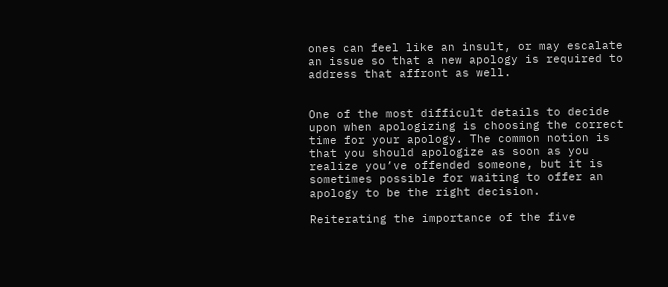ones can feel like an insult, or may escalate an issue so that a new apology is required to address that affront as well.


One of the most difficult details to decide upon when apologizing is choosing the correct time for your apology. The common notion is that you should apologize as soon as you realize you’ve offended someone, but it is sometimes possible for waiting to offer an apology to be the right decision.

Reiterating the importance of the five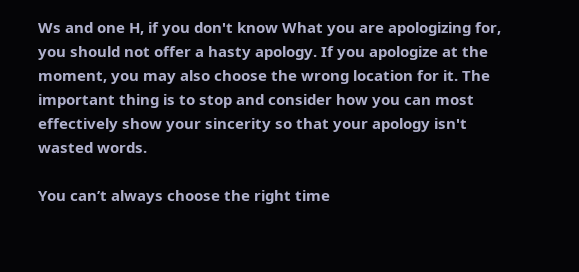Ws and one H, if you don't know What you are apologizing for, you should not offer a hasty apology. If you apologize at the moment, you may also choose the wrong location for it. The important thing is to stop and consider how you can most effectively show your sincerity so that your apology isn't wasted words.

You can’t always choose the right time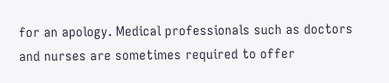for an apology. Medical professionals such as doctors and nurses are sometimes required to offer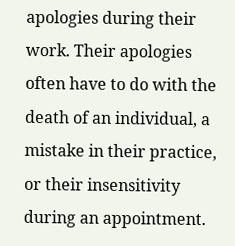apologies during their work. Their apologies often have to do with the death of an individual, a mistake in their practice, or their insensitivity during an appointment.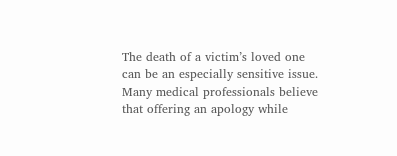The death of a victim’s loved one can be an especially sensitive issue. Many medical professionals believe that offering an apology while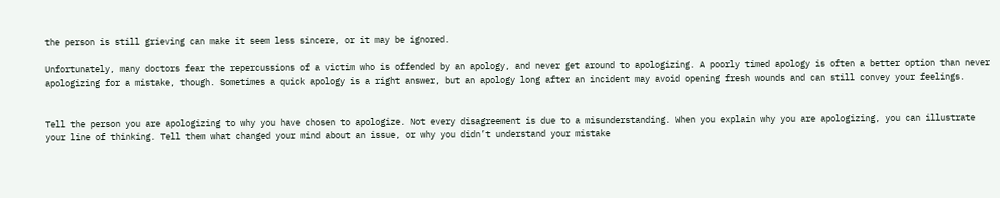the person is still grieving can make it seem less sincere, or it may be ignored.

Unfortunately, many doctors fear the repercussions of a victim who is offended by an apology, and never get around to apologizing. A poorly timed apology is often a better option than never apologizing for a mistake, though. Sometimes a quick apology is a right answer, but an apology long after an incident may avoid opening fresh wounds and can still convey your feelings.


Tell the person you are apologizing to why you have chosen to apologize. Not every disagreement is due to a misunderstanding. When you explain why you are apologizing, you can illustrate your line of thinking. Tell them what changed your mind about an issue, or why you didn’t understand your mistake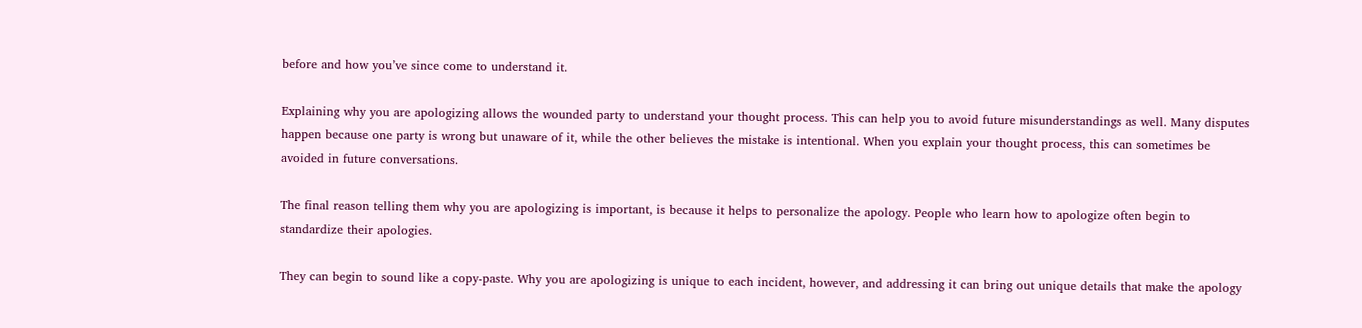before and how you’ve since come to understand it.

Explaining why you are apologizing allows the wounded party to understand your thought process. This can help you to avoid future misunderstandings as well. Many disputes happen because one party is wrong but unaware of it, while the other believes the mistake is intentional. When you explain your thought process, this can sometimes be avoided in future conversations.

The final reason telling them why you are apologizing is important, is because it helps to personalize the apology. People who learn how to apologize often begin to standardize their apologies.

They can begin to sound like a copy-paste. Why you are apologizing is unique to each incident, however, and addressing it can bring out unique details that make the apology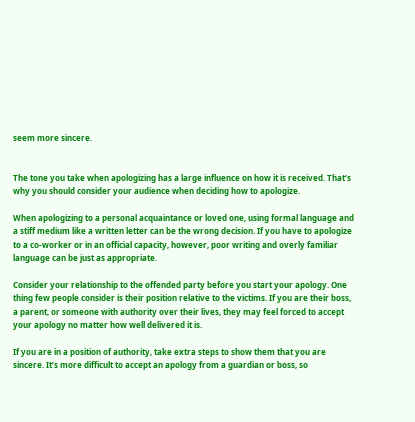seem more sincere.


The tone you take when apologizing has a large influence on how it is received. That’s why you should consider your audience when deciding how to apologize.

When apologizing to a personal acquaintance or loved one, using formal language and a stiff medium like a written letter can be the wrong decision. If you have to apologize to a co-worker or in an official capacity, however, poor writing and overly familiar language can be just as appropriate.

Consider your relationship to the offended party before you start your apology. One thing few people consider is their position relative to the victims. If you are their boss, a parent, or someone with authority over their lives, they may feel forced to accept your apology no matter how well delivered it is.

If you are in a position of authority, take extra steps to show them that you are sincere. It’s more difficult to accept an apology from a guardian or boss, so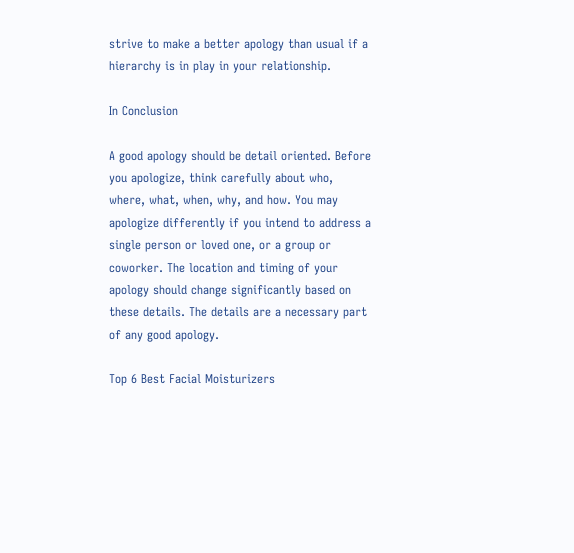strive to make a better apology than usual if a hierarchy is in play in your relationship.

In Conclusion

A good apology should be detail oriented. Before you apologize, think carefully about who, where, what, when, why, and how. You may apologize differently if you intend to address a single person or loved one, or a group or coworker. The location and timing of your apology should change significantly based on these details. The details are a necessary part of any good apology.

Top 6 Best Facial Moisturizers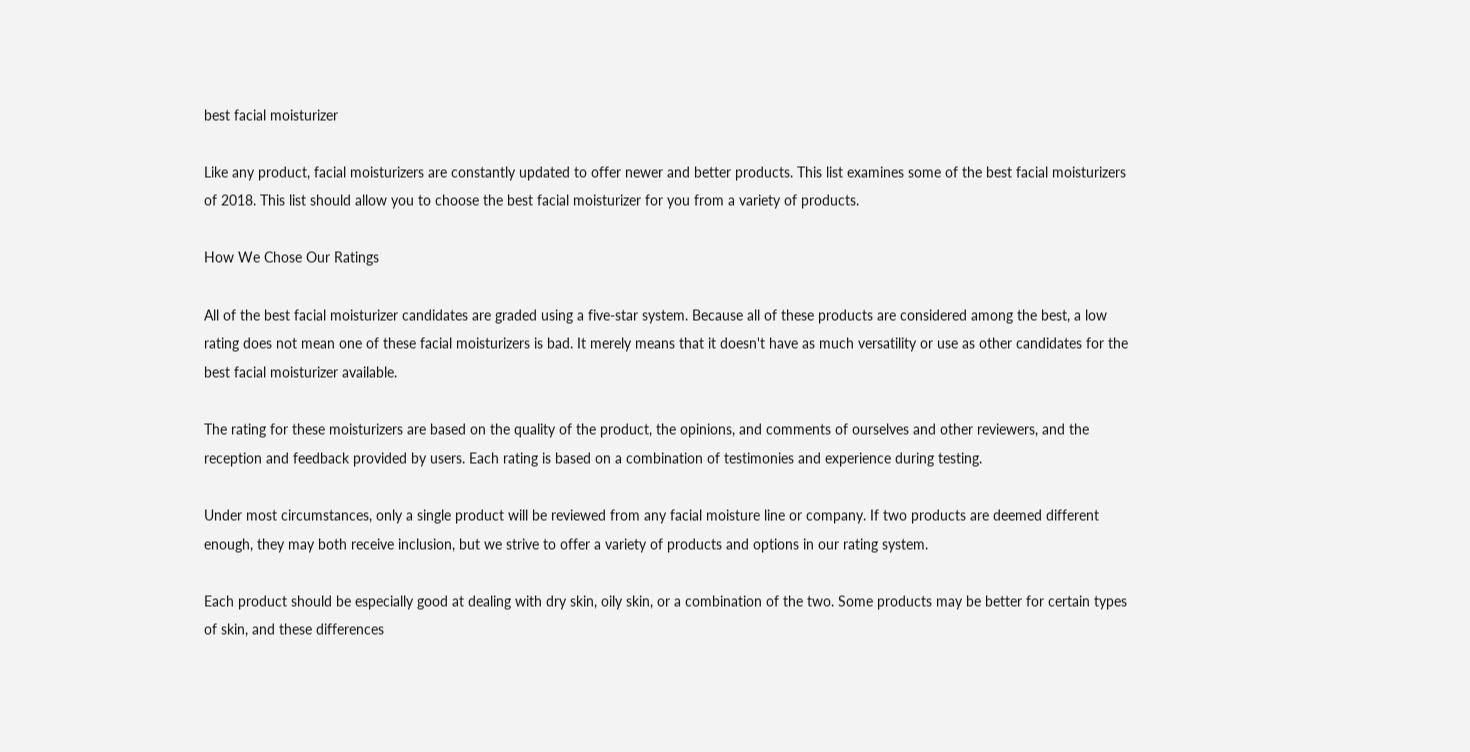best facial moisturizer

Like any product, facial moisturizers are constantly updated to offer newer and better products. This list examines some of the best facial moisturizers of 2018. This list should allow you to choose the best facial moisturizer for you from a variety of products.

How We Chose Our Ratings

All of the best facial moisturizer candidates are graded using a five-star system. Because all of these products are considered among the best, a low rating does not mean one of these facial moisturizers is bad. It merely means that it doesn't have as much versatility or use as other candidates for the best facial moisturizer available.

The rating for these moisturizers are based on the quality of the product, the opinions, and comments of ourselves and other reviewers, and the reception and feedback provided by users. Each rating is based on a combination of testimonies and experience during testing.

Under most circumstances, only a single product will be reviewed from any facial moisture line or company. If two products are deemed different enough, they may both receive inclusion, but we strive to offer a variety of products and options in our rating system.

Each product should be especially good at dealing with dry skin, oily skin, or a combination of the two. Some products may be better for certain types of skin, and these differences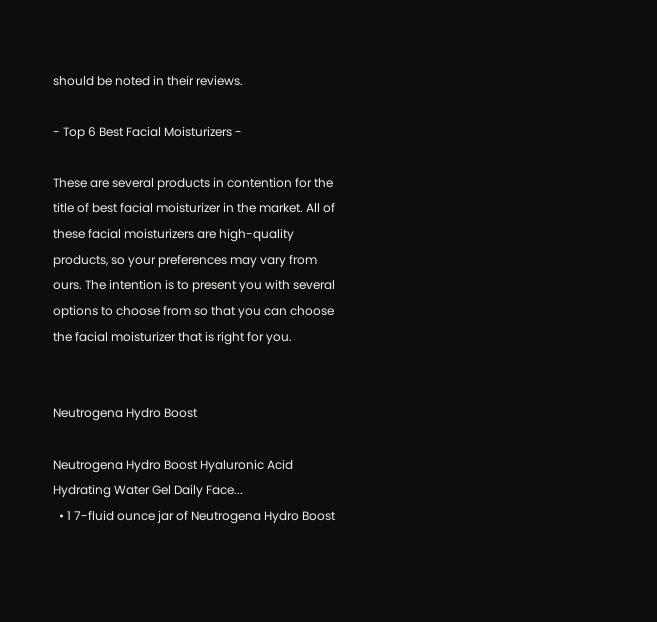should be noted in their reviews.

- Top 6 Best Facial Moisturizers -

These are several products in contention for the title of best facial moisturizer in the market. All of these facial moisturizers are high-quality products, so your preferences may vary from ours. The intention is to present you with several options to choose from so that you can choose the facial moisturizer that is right for you.


Neutrogena Hydro Boost

Neutrogena Hydro Boost Hyaluronic Acid Hydrating Water Gel Daily Face...
  • 1 7-fluid ounce jar of Neutrogena Hydro Boost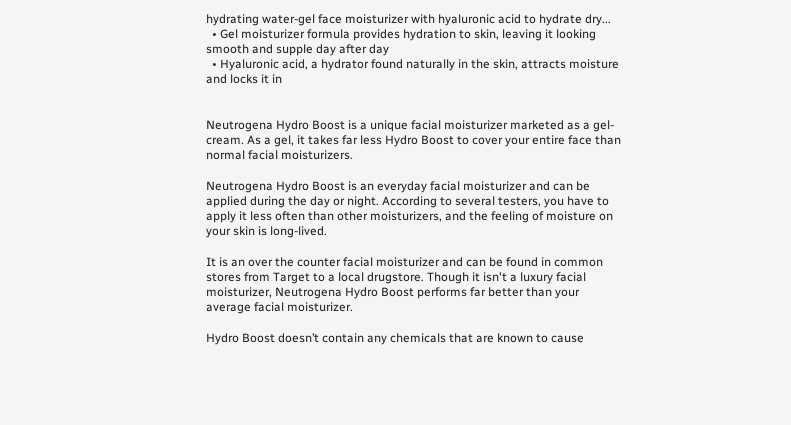hydrating water-gel face moisturizer with hyaluronic acid to hydrate dry...
  • Gel moisturizer formula provides hydration to skin, leaving it looking smooth and supple day after day
  • Hyaluronic acid, a hydrator found naturally in the skin, attracts moisture and locks it in


Neutrogena Hydro Boost is a unique facial moisturizer marketed as a gel-cream. As a gel, it takes far less Hydro Boost to cover your entire face than normal facial moisturizers.

Neutrogena Hydro Boost is an everyday facial moisturizer and can be applied during the day or night. According to several testers, you have to apply it less often than other moisturizers, and the feeling of moisture on your skin is long-lived.

It is an over the counter facial moisturizer and can be found in common stores from Target to a local drugstore. Though it isn't a luxury facial moisturizer, Neutrogena Hydro Boost performs far better than your average facial moisturizer.

Hydro Boost doesn’t contain any chemicals that are known to cause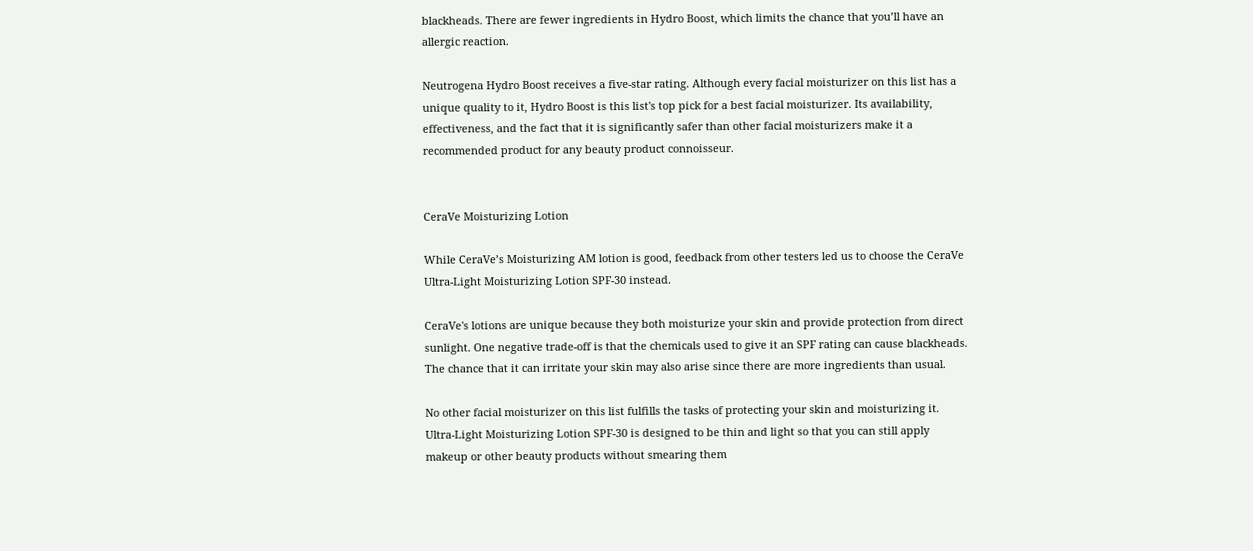blackheads. There are fewer ingredients in Hydro Boost, which limits the chance that you’ll have an allergic reaction.

Neutrogena Hydro Boost receives a five-star rating. Although every facial moisturizer on this list has a unique quality to it, Hydro Boost is this list's top pick for a best facial moisturizer. Its availability, effectiveness, and the fact that it is significantly safer than other facial moisturizers make it a recommended product for any beauty product connoisseur.


CeraVe Moisturizing Lotion

While CeraVe’s Moisturizing AM lotion is good, feedback from other testers led us to choose the CeraVe Ultra-Light Moisturizing Lotion SPF-30 instead.

CeraVe's lotions are unique because they both moisturize your skin and provide protection from direct sunlight. One negative trade-off is that the chemicals used to give it an SPF rating can cause blackheads. The chance that it can irritate your skin may also arise since there are more ingredients than usual.

No other facial moisturizer on this list fulfills the tasks of protecting your skin and moisturizing it. Ultra-Light Moisturizing Lotion SPF-30 is designed to be thin and light so that you can still apply makeup or other beauty products without smearing them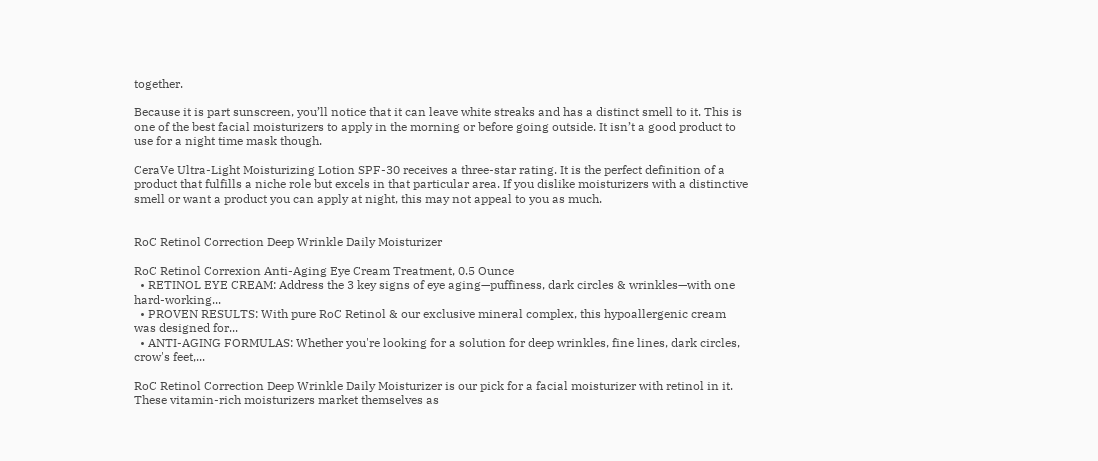together.

Because it is part sunscreen, you’ll notice that it can leave white streaks and has a distinct smell to it. This is one of the best facial moisturizers to apply in the morning or before going outside. It isn’t a good product to use for a night time mask though.

CeraVe Ultra-Light Moisturizing Lotion SPF-30 receives a three-star rating. It is the perfect definition of a product that fulfills a niche role but excels in that particular area. If you dislike moisturizers with a distinctive smell or want a product you can apply at night, this may not appeal to you as much.


RoC Retinol Correction Deep Wrinkle Daily Moisturizer

RoC Retinol Correxion Anti-Aging Eye Cream Treatment, 0.5 Ounce
  • RETINOL EYE CREAM: Address the 3 key signs of eye aging—puffiness, dark circles & wrinkles—with one hard-working...
  • PROVEN RESULTS: With pure RoC Retinol & our exclusive mineral complex, this hypoallergenic cream was designed for...
  • ANTI-AGING FORMULAS: Whether you're looking for a solution for deep wrinkles, fine lines, dark circles, crow's feet,...

RoC Retinol Correction Deep Wrinkle Daily Moisturizer is our pick for a facial moisturizer with retinol in it. These vitamin-rich moisturizers market themselves as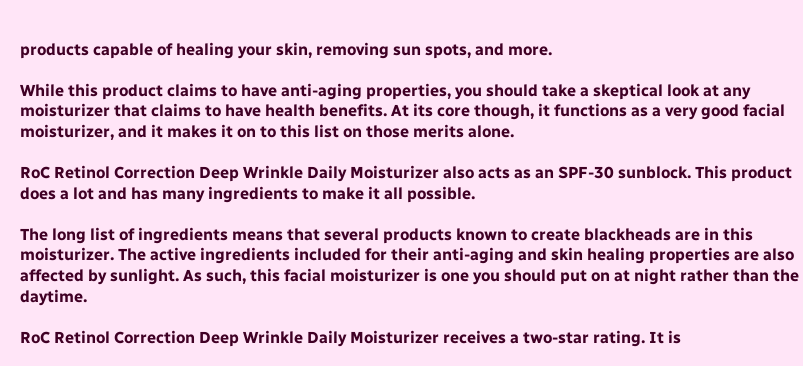products capable of healing your skin, removing sun spots, and more.

While this product claims to have anti-aging properties, you should take a skeptical look at any moisturizer that claims to have health benefits. At its core though, it functions as a very good facial moisturizer, and it makes it on to this list on those merits alone.

RoC Retinol Correction Deep Wrinkle Daily Moisturizer also acts as an SPF-30 sunblock. This product does a lot and has many ingredients to make it all possible.

The long list of ingredients means that several products known to create blackheads are in this moisturizer. The active ingredients included for their anti-aging and skin healing properties are also affected by sunlight. As such, this facial moisturizer is one you should put on at night rather than the daytime.

RoC Retinol Correction Deep Wrinkle Daily Moisturizer receives a two-star rating. It is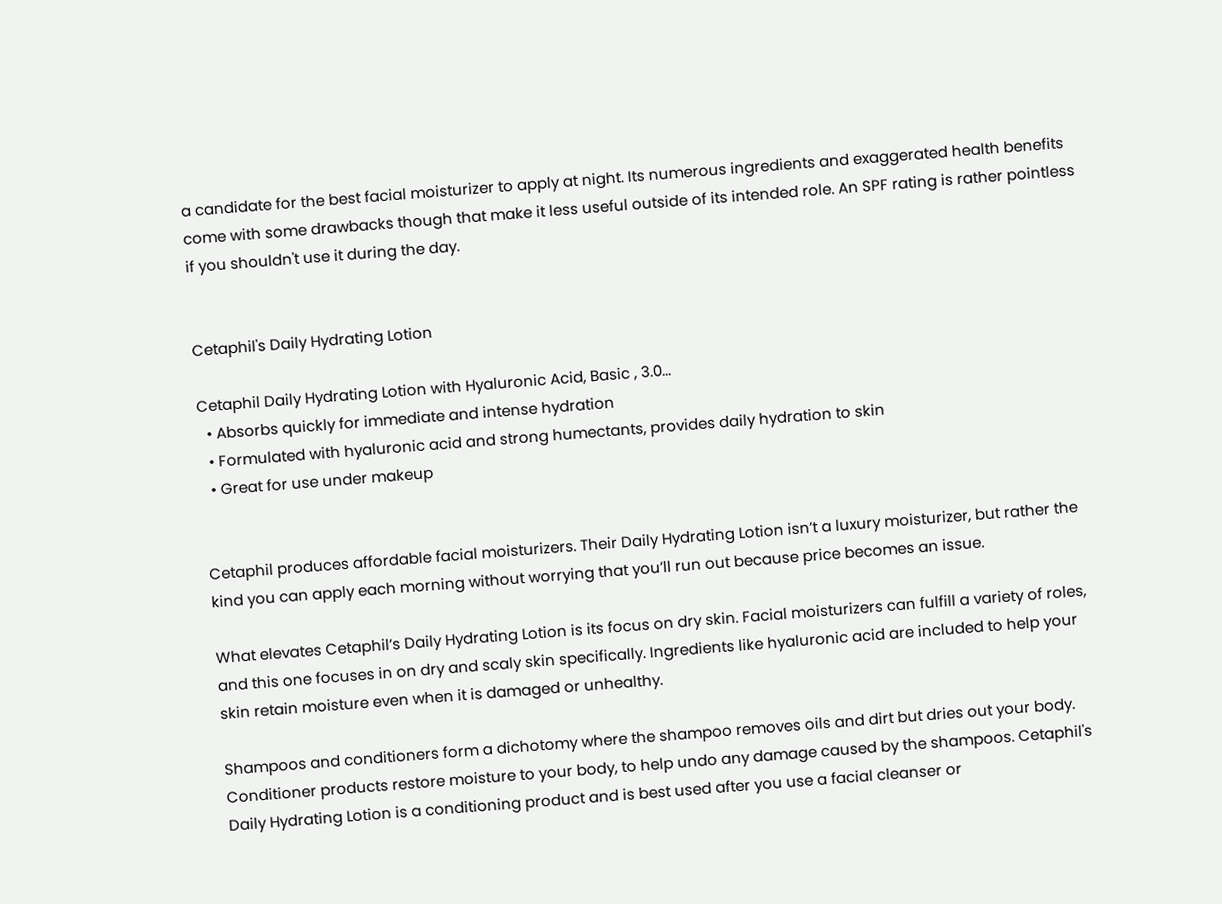a candidate for the best facial moisturizer to apply at night. Its numerous ingredients and exaggerated health benefits come with some drawbacks though that make it less useful outside of its intended role. An SPF rating is rather pointless if you shouldn't use it during the day.


Cetaphil's Daily Hydrating Lotion

Cetaphil Daily Hydrating Lotion with Hyaluronic Acid, Basic , 3.0...
  • Absorbs quickly for immediate and intense hydration
  • Formulated with hyaluronic acid and strong humectants, provides daily hydration to skin
  • Great for use under makeup


Cetaphil produces affordable facial moisturizers. Their Daily Hydrating Lotion isn’t a luxury moisturizer, but rather the kind you can apply each morning without worrying that you’ll run out because price becomes an issue.

What elevates Cetaphil’s Daily Hydrating Lotion is its focus on dry skin. Facial moisturizers can fulfill a variety of roles, and this one focuses in on dry and scaly skin specifically. Ingredients like hyaluronic acid are included to help your skin retain moisture even when it is damaged or unhealthy.

Shampoos and conditioners form a dichotomy where the shampoo removes oils and dirt but dries out your body. Conditioner products restore moisture to your body, to help undo any damage caused by the shampoos. Cetaphil's Daily Hydrating Lotion is a conditioning product and is best used after you use a facial cleanser or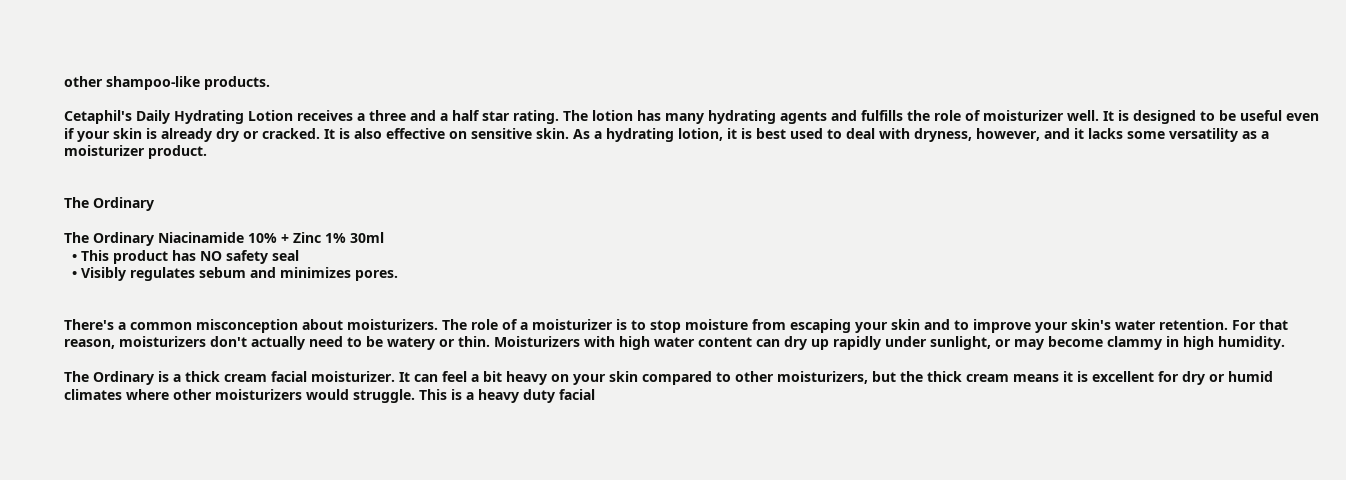other shampoo-like products.

Cetaphil's Daily Hydrating Lotion receives a three and a half star rating. The lotion has many hydrating agents and fulfills the role of moisturizer well. It is designed to be useful even if your skin is already dry or cracked. It is also effective on sensitive skin. As a hydrating lotion, it is best used to deal with dryness, however, and it lacks some versatility as a moisturizer product.


The Ordinary

The Ordinary Niacinamide 10% + Zinc 1% 30ml
  • This product has NO safety seal
  • Visibly regulates sebum and minimizes pores.


There's a common misconception about moisturizers. The role of a moisturizer is to stop moisture from escaping your skin and to improve your skin's water retention. For that reason, moisturizers don't actually need to be watery or thin. Moisturizers with high water content can dry up rapidly under sunlight, or may become clammy in high humidity.

The Ordinary is a thick cream facial moisturizer. It can feel a bit heavy on your skin compared to other moisturizers, but the thick cream means it is excellent for dry or humid climates where other moisturizers would struggle. This is a heavy duty facial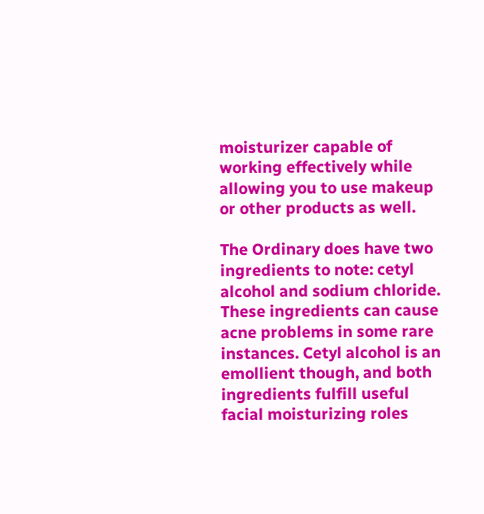moisturizer capable of working effectively while allowing you to use makeup or other products as well.

The Ordinary does have two ingredients to note: cetyl alcohol and sodium chloride. These ingredients can cause acne problems in some rare instances. Cetyl alcohol is an emollient though, and both ingredients fulfill useful facial moisturizing roles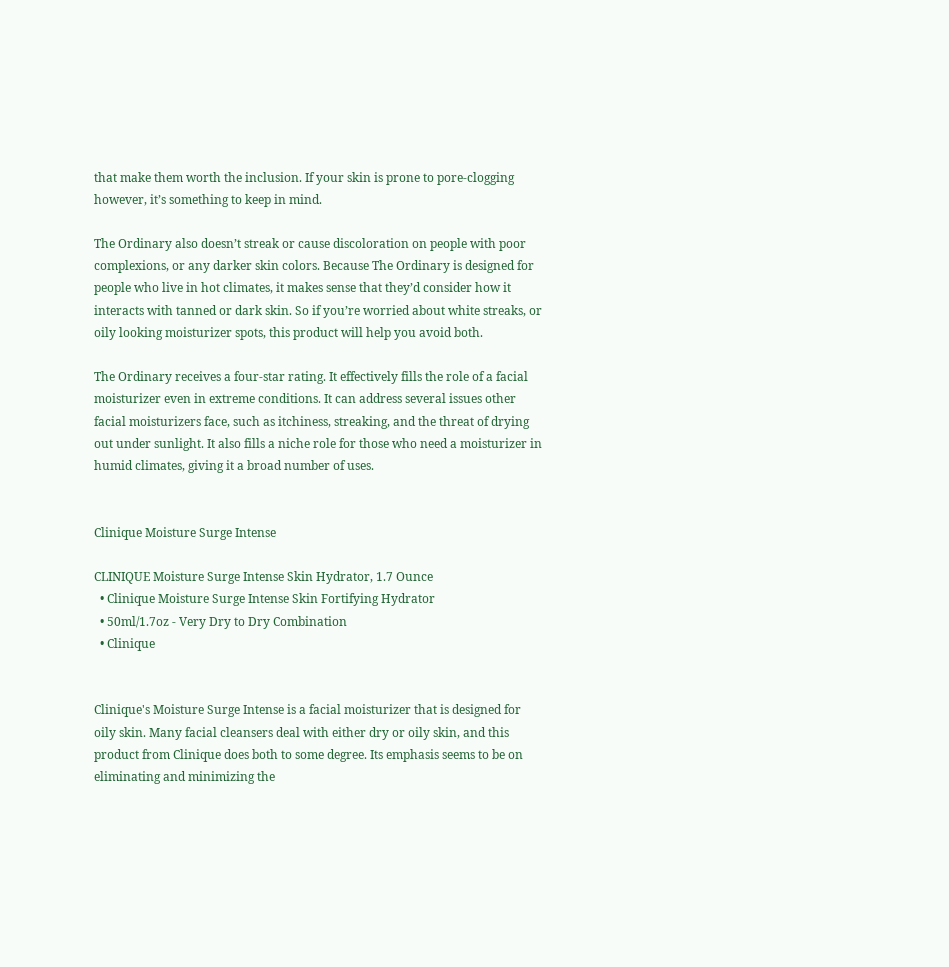that make them worth the inclusion. If your skin is prone to pore-clogging however, it’s something to keep in mind.

The Ordinary also doesn’t streak or cause discoloration on people with poor complexions, or any darker skin colors. Because The Ordinary is designed for people who live in hot climates, it makes sense that they’d consider how it interacts with tanned or dark skin. So if you’re worried about white streaks, or oily looking moisturizer spots, this product will help you avoid both.

The Ordinary receives a four-star rating. It effectively fills the role of a facial moisturizer even in extreme conditions. It can address several issues other facial moisturizers face, such as itchiness, streaking, and the threat of drying out under sunlight. It also fills a niche role for those who need a moisturizer in humid climates, giving it a broad number of uses.


Clinique Moisture Surge Intense

CLINIQUE Moisture Surge Intense Skin Hydrator, 1.7 Ounce
  • Clinique Moisture Surge Intense Skin Fortifying Hydrator
  • 50ml/1.7oz - Very Dry to Dry Combination
  • Clinique


Clinique's Moisture Surge Intense is a facial moisturizer that is designed for oily skin. Many facial cleansers deal with either dry or oily skin, and this product from Clinique does both to some degree. Its emphasis seems to be on eliminating and minimizing the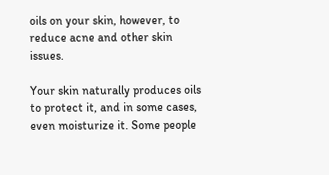oils on your skin, however, to reduce acne and other skin issues.

Your skin naturally produces oils to protect it, and in some cases, even moisturize it. Some people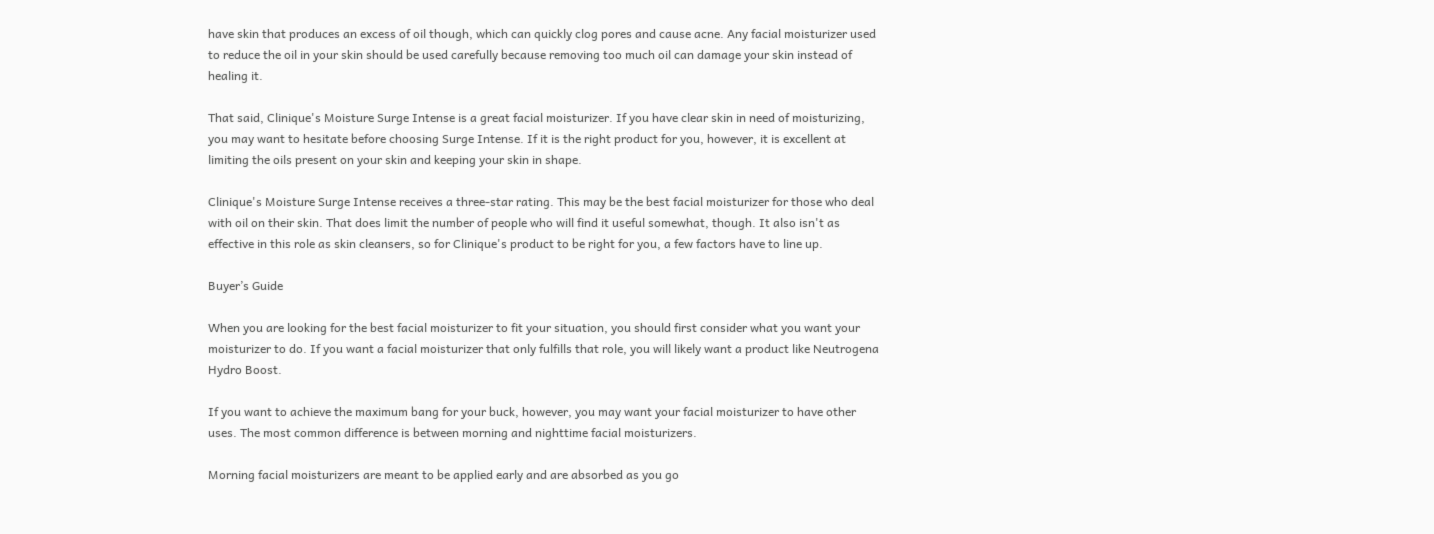have skin that produces an excess of oil though, which can quickly clog pores and cause acne. Any facial moisturizer used to reduce the oil in your skin should be used carefully because removing too much oil can damage your skin instead of healing it.

That said, Clinique's Moisture Surge Intense is a great facial moisturizer. If you have clear skin in need of moisturizing, you may want to hesitate before choosing Surge Intense. If it is the right product for you, however, it is excellent at limiting the oils present on your skin and keeping your skin in shape.

Clinique's Moisture Surge Intense receives a three-star rating. This may be the best facial moisturizer for those who deal with oil on their skin. That does limit the number of people who will find it useful somewhat, though. It also isn't as effective in this role as skin cleansers, so for Clinique's product to be right for you, a few factors have to line up.

Buyer’s Guide

When you are looking for the best facial moisturizer to fit your situation, you should first consider what you want your moisturizer to do. If you want a facial moisturizer that only fulfills that role, you will likely want a product like Neutrogena Hydro Boost.

If you want to achieve the maximum bang for your buck, however, you may want your facial moisturizer to have other uses. The most common difference is between morning and nighttime facial moisturizers.

Morning facial moisturizers are meant to be applied early and are absorbed as you go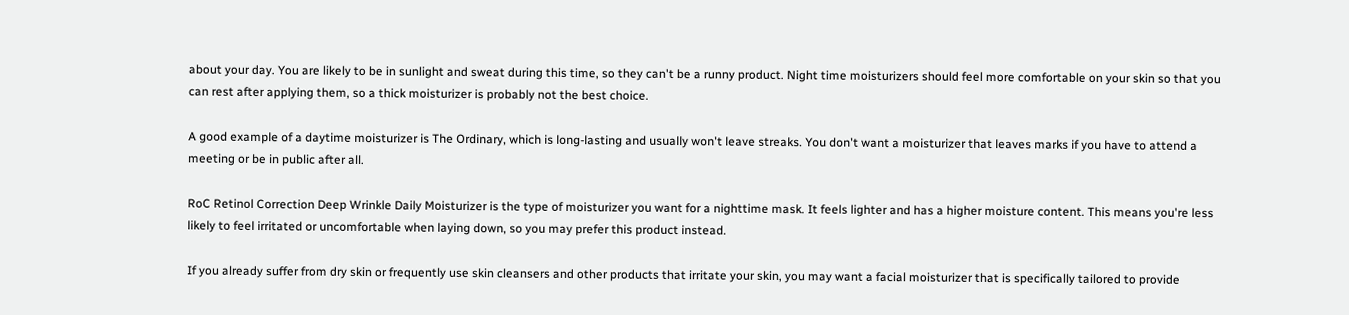about your day. You are likely to be in sunlight and sweat during this time, so they can't be a runny product. Night time moisturizers should feel more comfortable on your skin so that you can rest after applying them, so a thick moisturizer is probably not the best choice.

A good example of a daytime moisturizer is The Ordinary, which is long-lasting and usually won't leave streaks. You don't want a moisturizer that leaves marks if you have to attend a meeting or be in public after all.

RoC Retinol Correction Deep Wrinkle Daily Moisturizer is the type of moisturizer you want for a nighttime mask. It feels lighter and has a higher moisture content. This means you're less likely to feel irritated or uncomfortable when laying down, so you may prefer this product instead.

If you already suffer from dry skin or frequently use skin cleansers and other products that irritate your skin, you may want a facial moisturizer that is specifically tailored to provide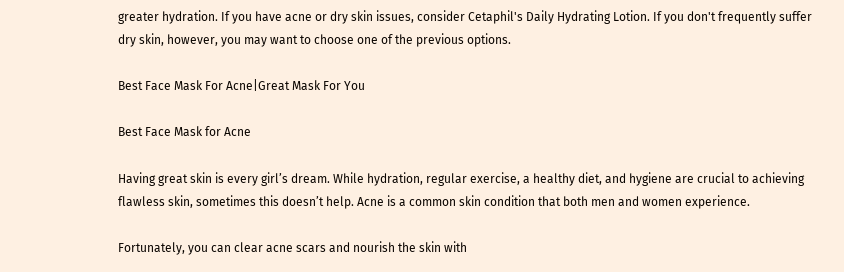greater hydration. If you have acne or dry skin issues, consider Cetaphil's Daily Hydrating Lotion. If you don't frequently suffer dry skin, however, you may want to choose one of the previous options.

Best Face Mask For Acne|Great Mask For You

Best Face Mask for Acne

Having great skin is every girl’s dream. While hydration, regular exercise, a healthy diet, and hygiene are crucial to achieving flawless skin, sometimes this doesn’t help. Acne is a common skin condition that both men and women experience.

Fortunately, you can clear acne scars and nourish the skin with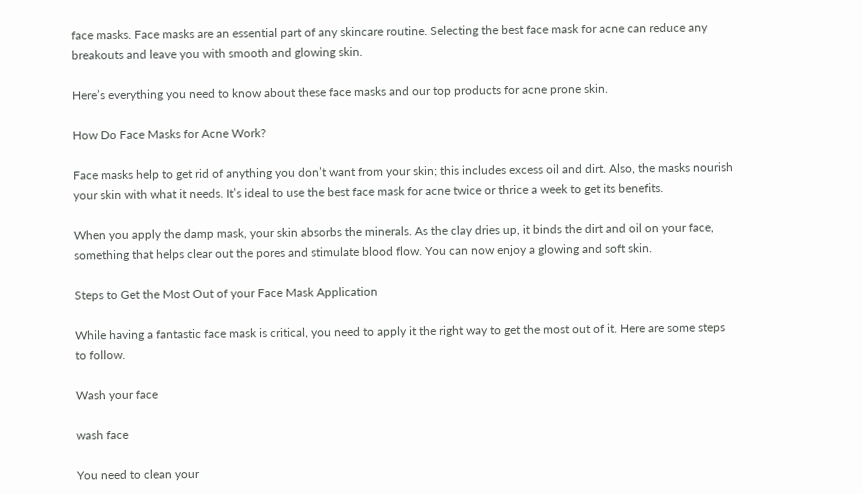face masks. Face masks are an essential part of any skincare routine. Selecting the best face mask for acne can reduce any breakouts and leave you with smooth and glowing skin.

Here’s everything you need to know about these face masks and our top products for acne prone skin.

How Do Face Masks for Acne Work?

Face masks help to get rid of anything you don’t want from your skin; this includes excess oil and dirt. Also, the masks nourish your skin with what it needs. It’s ideal to use the best face mask for acne twice or thrice a week to get its benefits.

When you apply the damp mask, your skin absorbs the minerals. As the clay dries up, it binds the dirt and oil on your face, something that helps clear out the pores and stimulate blood flow. You can now enjoy a glowing and soft skin.

Steps to Get the Most Out of your Face Mask Application

While having a fantastic face mask is critical, you need to apply it the right way to get the most out of it. Here are some steps to follow.

Wash your face

wash face

You need to clean your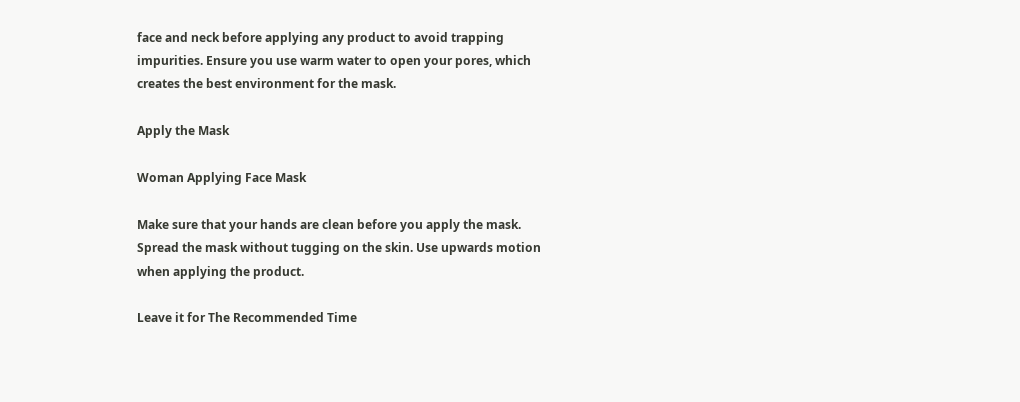face and neck before applying any product to avoid trapping impurities. Ensure you use warm water to open your pores, which creates the best environment for the mask.

Apply the Mask

Woman Applying Face Mask

Make sure that your hands are clean before you apply the mask. Spread the mask without tugging on the skin. Use upwards motion when applying the product.

Leave it for The Recommended Time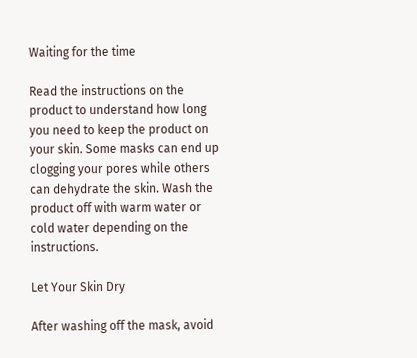Waiting for the time

Read the instructions on the product to understand how long you need to keep the product on your skin. Some masks can end up clogging your pores while others can dehydrate the skin. Wash the product off with warm water or cold water depending on the instructions.

Let Your Skin Dry

After washing off the mask, avoid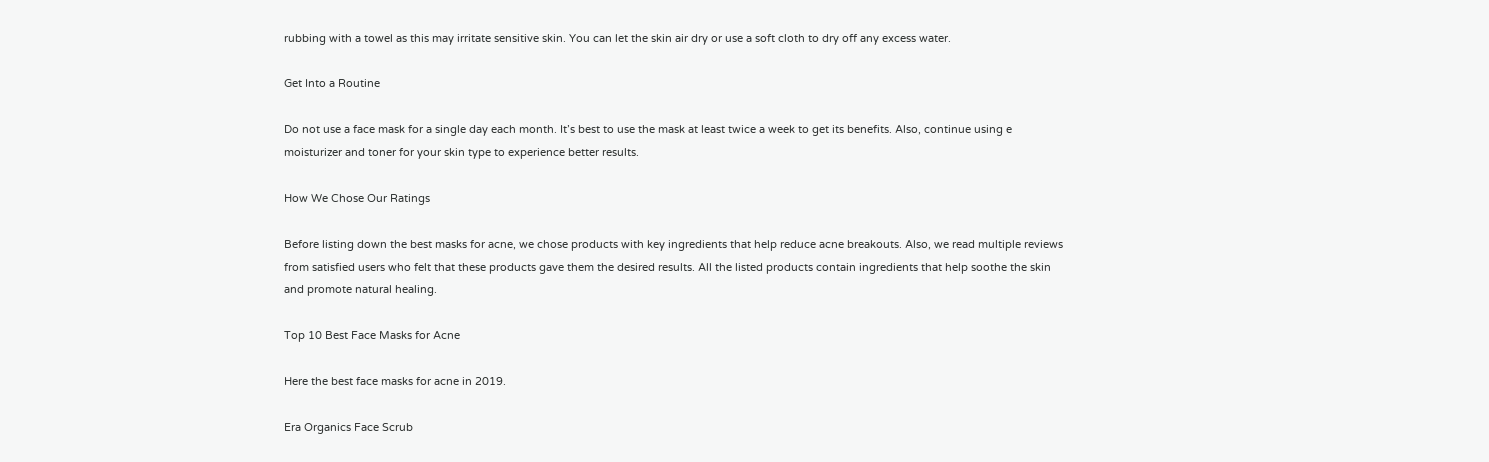rubbing with a towel as this may irritate sensitive skin. You can let the skin air dry or use a soft cloth to dry off any excess water.

Get Into a Routine

Do not use a face mask for a single day each month. It’s best to use the mask at least twice a week to get its benefits. Also, continue using e moisturizer and toner for your skin type to experience better results.

How We Chose Our Ratings

Before listing down the best masks for acne, we chose products with key ingredients that help reduce acne breakouts. Also, we read multiple reviews from satisfied users who felt that these products gave them the desired results. All the listed products contain ingredients that help soothe the skin and promote natural healing.

Top 10 Best Face Masks for Acne

Here the best face masks for acne in 2019.

Era Organics Face Scrub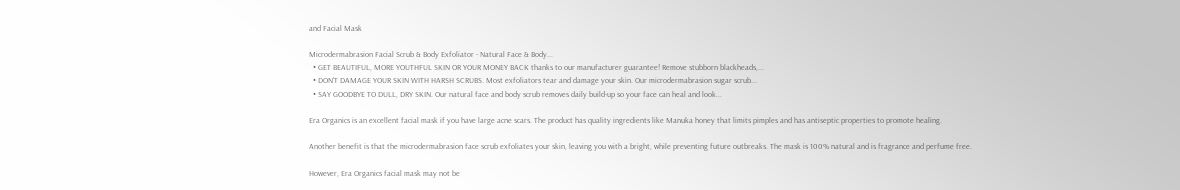and Facial Mask

Microdermabrasion Facial Scrub & Body Exfoliator - Natural Face & Body...
  • GET BEAUTIFUL, MORE YOUTHFUL SKIN OR YOUR MONEY BACK thanks to our manufacturer guarantee! Remove stubborn blackheads,...
  • DON'T DAMAGE YOUR SKIN WITH HARSH SCRUBS. Most exfoliators tear and damage your skin. Our microdermabrasion sugar scrub...
  • SAY GOODBYE TO DULL, DRY SKIN. Our natural face and body scrub removes daily build-up so your face can heal and look...

Era Organics is an excellent facial mask if you have large acne scars. The product has quality ingredients like Manuka honey that limits pimples and has antiseptic properties to promote healing.

Another benefit is that the microdermabrasion face scrub exfoliates your skin, leaving you with a bright, while preventing future outbreaks. The mask is 100% natural and is fragrance and perfume free.

However, Era Organics facial mask may not be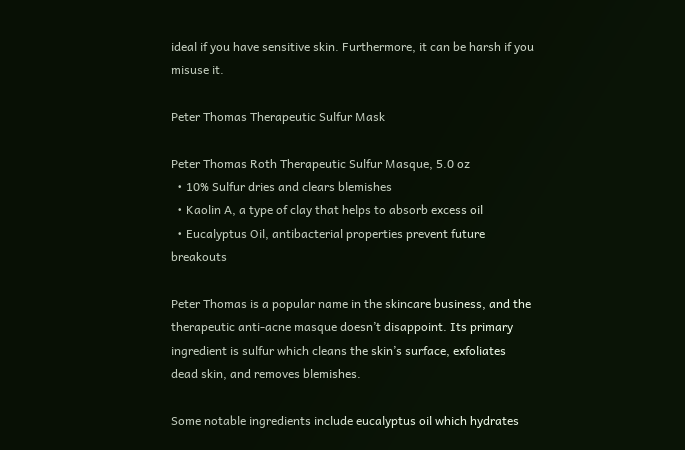ideal if you have sensitive skin. Furthermore, it can be harsh if you misuse it.

Peter Thomas Therapeutic Sulfur Mask

Peter Thomas Roth Therapeutic Sulfur Masque, 5.0 oz
  • 10% Sulfur dries and clears blemishes
  • Kaolin A, a type of clay that helps to absorb excess oil
  • Eucalyptus Oil, antibacterial properties prevent future breakouts

Peter Thomas is a popular name in the skincare business, and the therapeutic anti-acne masque doesn’t disappoint. Its primary ingredient is sulfur which cleans the skin’s surface, exfoliates dead skin, and removes blemishes.

Some notable ingredients include eucalyptus oil which hydrates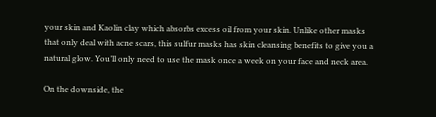your skin and Kaolin clay which absorbs excess oil from your skin. Unlike other masks that only deal with acne scars, this sulfur masks has skin cleansing benefits to give you a natural glow. You’ll only need to use the mask once a week on your face and neck area.

On the downside, the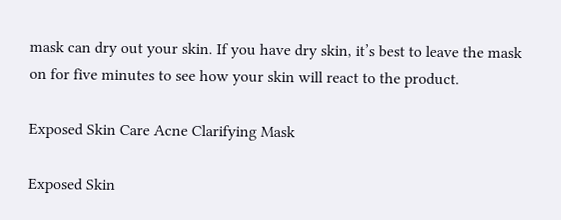mask can dry out your skin. If you have dry skin, it’s best to leave the mask on for five minutes to see how your skin will react to the product.

Exposed Skin Care Acne Clarifying Mask

Exposed Skin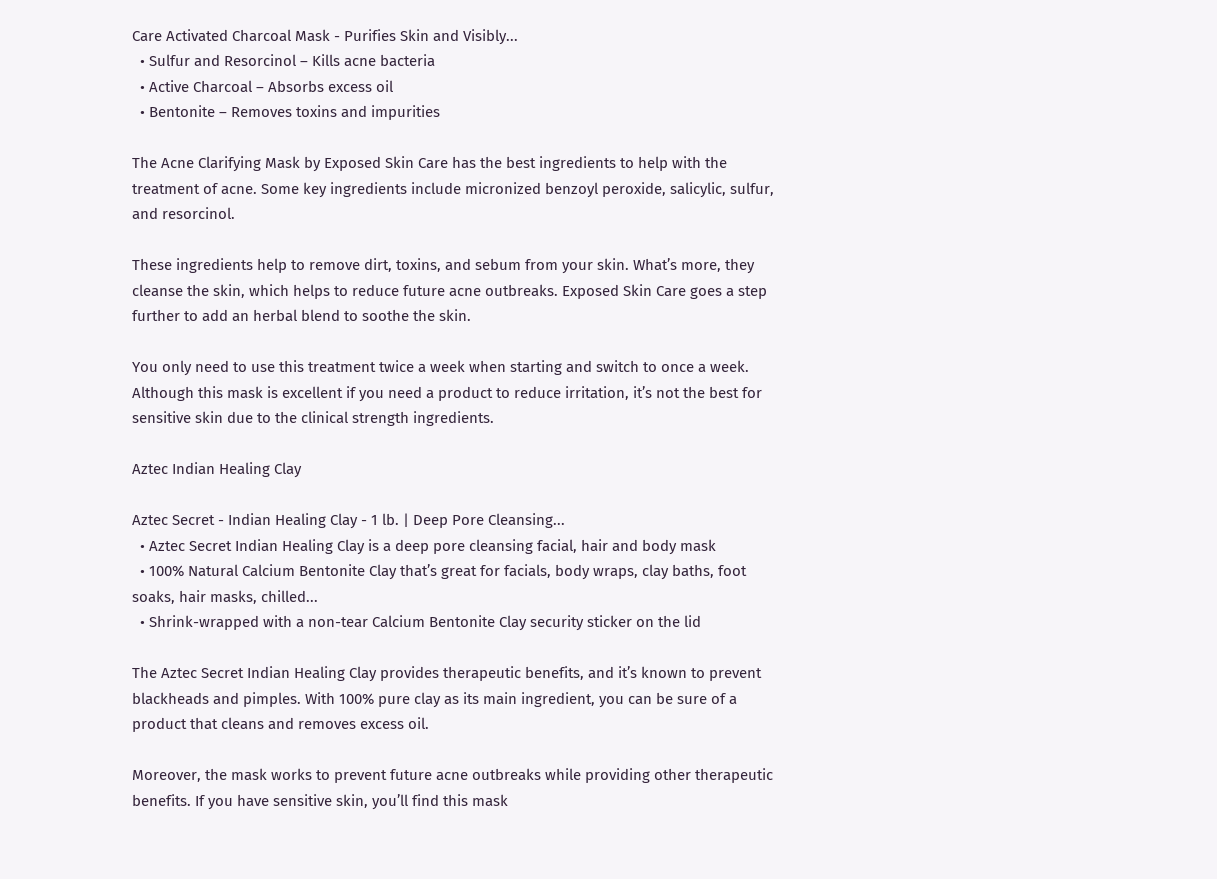Care Activated Charcoal Mask - Purifies Skin and Visibly...
  • Sulfur and Resorcinol – Kills acne bacteria
  • Active Charcoal – Absorbs excess oil
  • Bentonite – Removes toxins and impurities

The Acne Clarifying Mask by Exposed Skin Care has the best ingredients to help with the treatment of acne. Some key ingredients include micronized benzoyl peroxide, salicylic, sulfur, and resorcinol.

These ingredients help to remove dirt, toxins, and sebum from your skin. What’s more, they cleanse the skin, which helps to reduce future acne outbreaks. Exposed Skin Care goes a step further to add an herbal blend to soothe the skin.

You only need to use this treatment twice a week when starting and switch to once a week. Although this mask is excellent if you need a product to reduce irritation, it’s not the best for sensitive skin due to the clinical strength ingredients.

Aztec Indian Healing Clay

Aztec Secret - Indian Healing Clay - 1 lb. | Deep Pore Cleansing...
  • Aztec Secret Indian Healing Clay is a deep pore cleansing facial, hair and body mask
  • 100% Natural Calcium Bentonite Clay that’s great for facials, body wraps, clay baths, foot soaks, hair masks, chilled...
  • Shrink-wrapped with a non-tear Calcium Bentonite Clay security sticker on the lid

The Aztec Secret Indian Healing Clay provides therapeutic benefits, and it’s known to prevent blackheads and pimples. With 100% pure clay as its main ingredient, you can be sure of a product that cleans and removes excess oil.

Moreover, the mask works to prevent future acne outbreaks while providing other therapeutic benefits. If you have sensitive skin, you’ll find this mask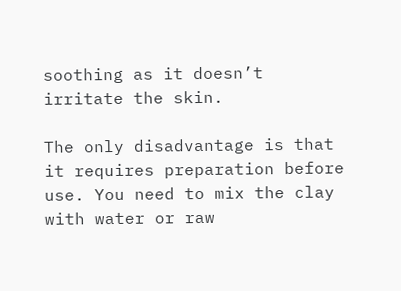soothing as it doesn’t irritate the skin.

The only disadvantage is that it requires preparation before use. You need to mix the clay with water or raw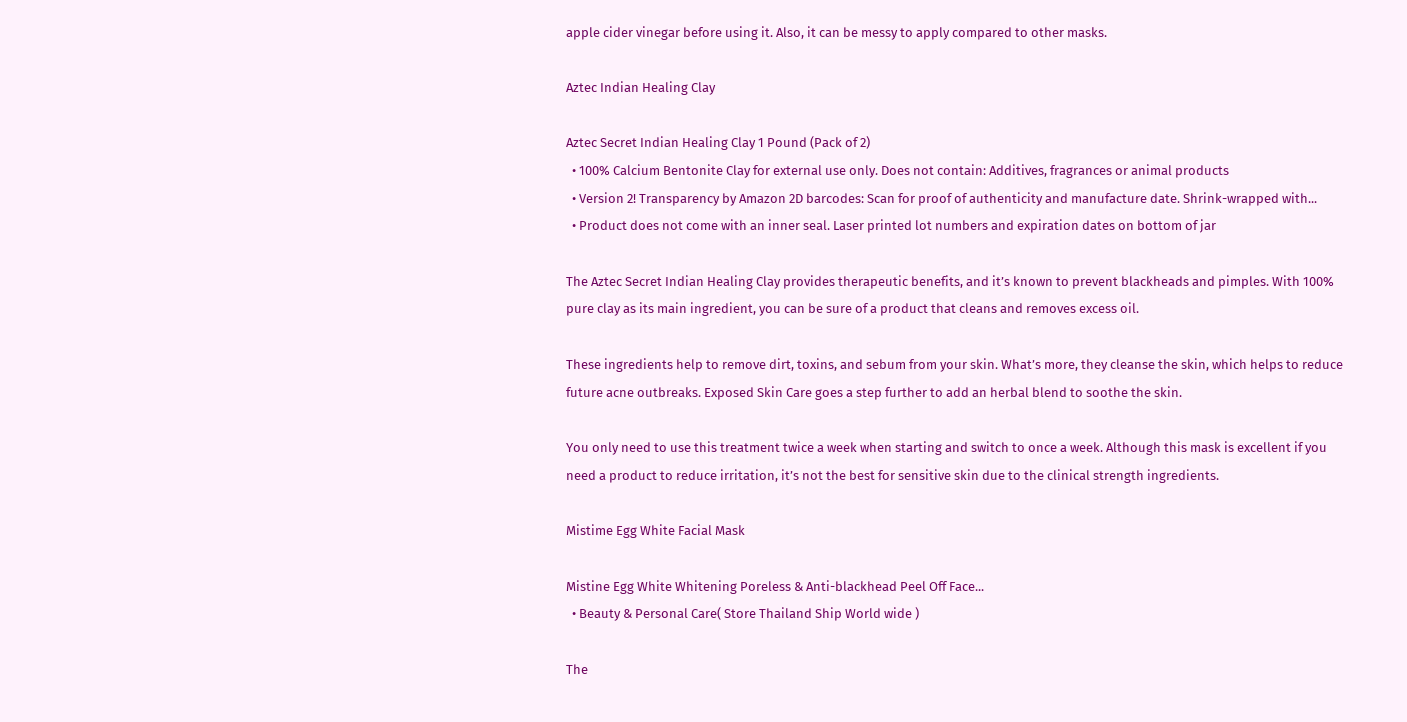apple cider vinegar before using it. Also, it can be messy to apply compared to other masks.

Aztec Indian Healing Clay

Aztec Secret Indian Healing Clay 1 Pound (Pack of 2)
  • 100% Calcium Bentonite Clay for external use only. Does not contain: Additives, fragrances or animal products
  • Version 2! Transparency by Amazon 2D barcodes: Scan for proof of authenticity and manufacture date. Shrink-wrapped with...
  • Product does not come with an inner seal. Laser printed lot numbers and expiration dates on bottom of jar

The Aztec Secret Indian Healing Clay provides therapeutic benefits, and it’s known to prevent blackheads and pimples. With 100% pure clay as its main ingredient, you can be sure of a product that cleans and removes excess oil.

These ingredients help to remove dirt, toxins, and sebum from your skin. What’s more, they cleanse the skin, which helps to reduce future acne outbreaks. Exposed Skin Care goes a step further to add an herbal blend to soothe the skin.

You only need to use this treatment twice a week when starting and switch to once a week. Although this mask is excellent if you need a product to reduce irritation, it’s not the best for sensitive skin due to the clinical strength ingredients.

Mistime Egg White Facial Mask

Mistine Egg White Whitening Poreless & Anti-blackhead Peel Off Face...
  • Beauty & Personal Care( Store Thailand Ship World wide )

The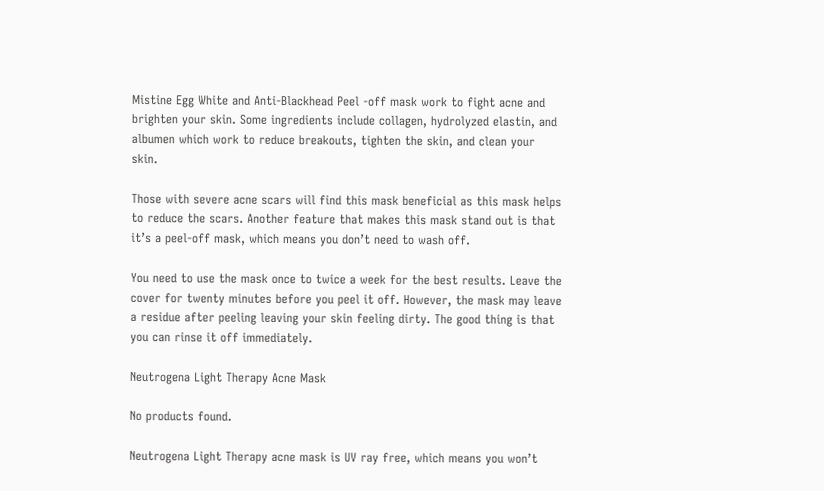Mistine Egg White and Anti-Blackhead Peel -off mask work to fight acne and brighten your skin. Some ingredients include collagen, hydrolyzed elastin, and albumen which work to reduce breakouts, tighten the skin, and clean your skin.

Those with severe acne scars will find this mask beneficial as this mask helps to reduce the scars. Another feature that makes this mask stand out is that it’s a peel-off mask, which means you don’t need to wash off.

You need to use the mask once to twice a week for the best results. Leave the cover for twenty minutes before you peel it off. However, the mask may leave a residue after peeling leaving your skin feeling dirty. The good thing is that you can rinse it off immediately.

Neutrogena Light Therapy Acne Mask

No products found.

Neutrogena Light Therapy acne mask is UV ray free, which means you won’t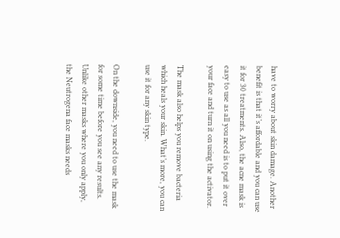have to worry about skin damage. Another benefit is that it’s affordable and you can use it for 30 treatments. Also, the acne mask is easy to use as all you need is to put it over your face and turn it on using the activator.

The mask also helps you remove bacteria which heals your skin. What’s more, you can use it for any skin type.

On the downside, you need to use the mask for some time before you see any results. Unlike other masks where you only apply, the Neutrogena face masks needs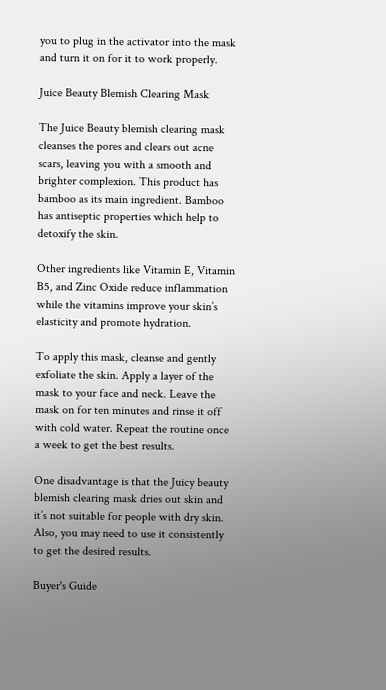you to plug in the activator into the mask and turn it on for it to work properly.

Juice Beauty Blemish Clearing Mask

The Juice Beauty blemish clearing mask cleanses the pores and clears out acne scars, leaving you with a smooth and brighter complexion. This product has bamboo as its main ingredient. Bamboo has antiseptic properties which help to detoxify the skin.

Other ingredients like Vitamin E, Vitamin B5, and Zinc Oxide reduce inflammation while the vitamins improve your skin’s elasticity and promote hydration.

To apply this mask, cleanse and gently exfoliate the skin. Apply a layer of the mask to your face and neck. Leave the mask on for ten minutes and rinse it off with cold water. Repeat the routine once a week to get the best results.

One disadvantage is that the Juicy beauty blemish clearing mask dries out skin and it’s not suitable for people with dry skin. Also, you may need to use it consistently to get the desired results.

Buyer's Guide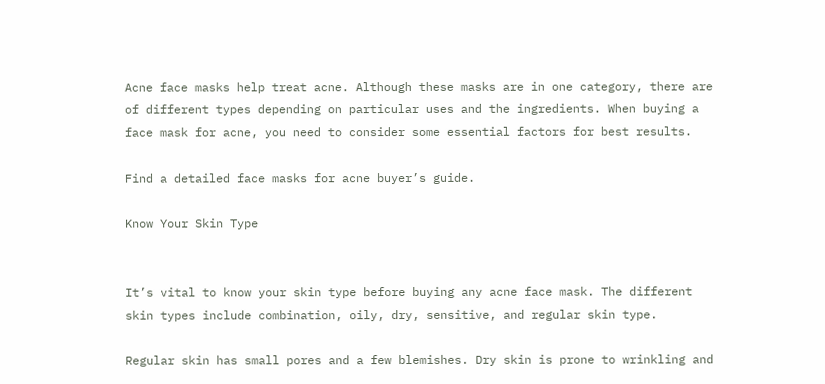Acne face masks help treat acne. Although these masks are in one category, there are of different types depending on particular uses and the ingredients. When buying a face mask for acne, you need to consider some essential factors for best results.

Find a detailed face masks for acne buyer’s guide.

Know Your Skin Type


It’s vital to know your skin type before buying any acne face mask. The different skin types include combination, oily, dry, sensitive, and regular skin type.

Regular skin has small pores and a few blemishes. Dry skin is prone to wrinkling and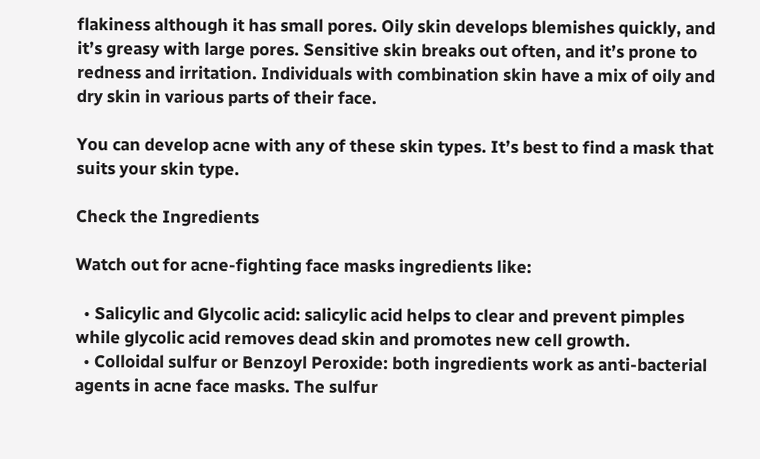flakiness although it has small pores. Oily skin develops blemishes quickly, and it’s greasy with large pores. Sensitive skin breaks out often, and it’s prone to redness and irritation. Individuals with combination skin have a mix of oily and dry skin in various parts of their face.

You can develop acne with any of these skin types. It’s best to find a mask that suits your skin type.

Check the Ingredients

Watch out for acne-fighting face masks ingredients like:

  • Salicylic and Glycolic acid: salicylic acid helps to clear and prevent pimples while glycolic acid removes dead skin and promotes new cell growth.
  • Colloidal sulfur or Benzoyl Peroxide: both ingredients work as anti-bacterial agents in acne face masks. The sulfur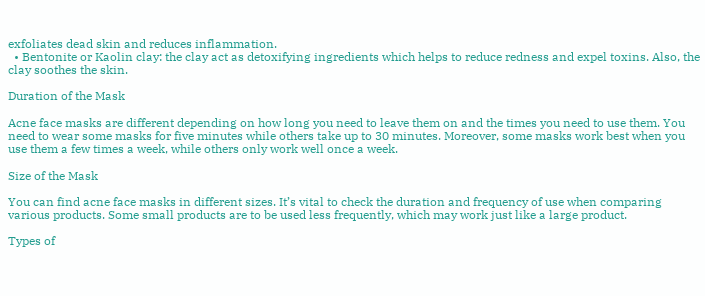exfoliates dead skin and reduces inflammation.
  • Bentonite or Kaolin clay: the clay act as detoxifying ingredients which helps to reduce redness and expel toxins. Also, the clay soothes the skin.

Duration of the Mask

Acne face masks are different depending on how long you need to leave them on and the times you need to use them. You need to wear some masks for five minutes while others take up to 30 minutes. Moreover, some masks work best when you use them a few times a week, while others only work well once a week.

Size of the Mask

You can find acne face masks in different sizes. It’s vital to check the duration and frequency of use when comparing various products. Some small products are to be used less frequently, which may work just like a large product.

Types of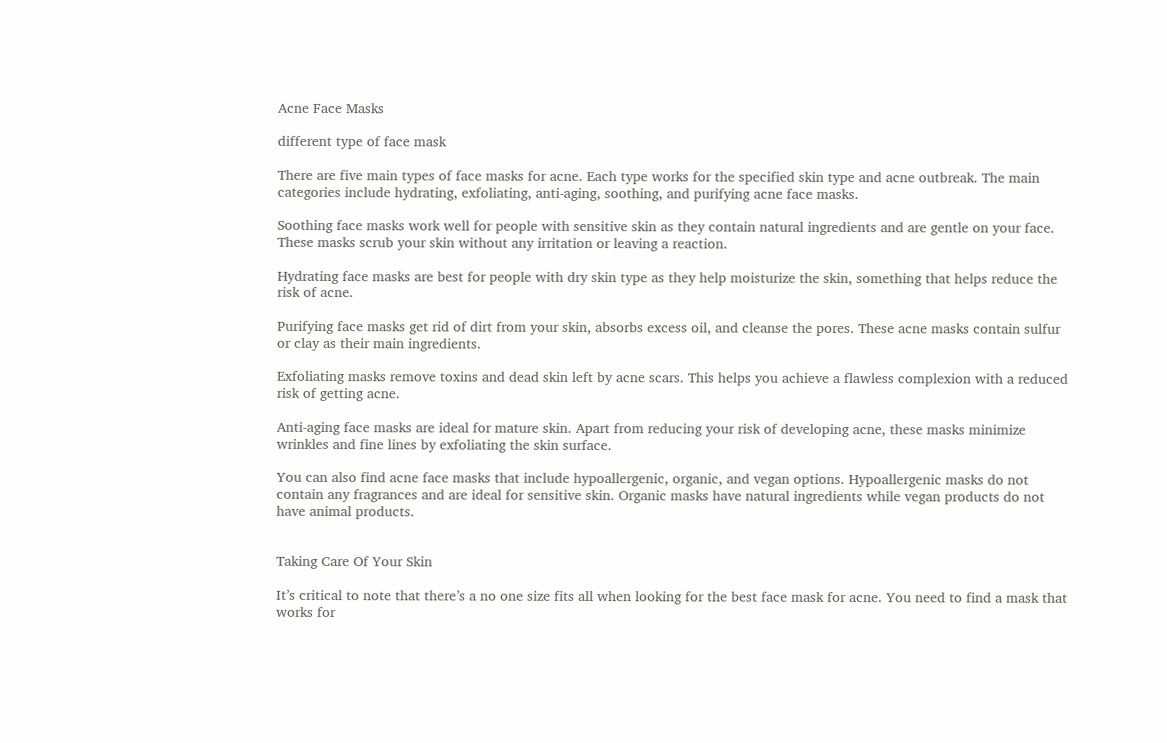Acne Face Masks

different type of face mask

There are five main types of face masks for acne. Each type works for the specified skin type and acne outbreak. The main categories include hydrating, exfoliating, anti-aging, soothing, and purifying acne face masks.

Soothing face masks work well for people with sensitive skin as they contain natural ingredients and are gentle on your face. These masks scrub your skin without any irritation or leaving a reaction.

Hydrating face masks are best for people with dry skin type as they help moisturize the skin, something that helps reduce the risk of acne.

Purifying face masks get rid of dirt from your skin, absorbs excess oil, and cleanse the pores. These acne masks contain sulfur or clay as their main ingredients.

Exfoliating masks remove toxins and dead skin left by acne scars. This helps you achieve a flawless complexion with a reduced risk of getting acne.

Anti-aging face masks are ideal for mature skin. Apart from reducing your risk of developing acne, these masks minimize wrinkles and fine lines by exfoliating the skin surface.

You can also find acne face masks that include hypoallergenic, organic, and vegan options. Hypoallergenic masks do not contain any fragrances and are ideal for sensitive skin. Organic masks have natural ingredients while vegan products do not have animal products.


Taking Care Of Your Skin

It’s critical to note that there’s a no one size fits all when looking for the best face mask for acne. You need to find a mask that works for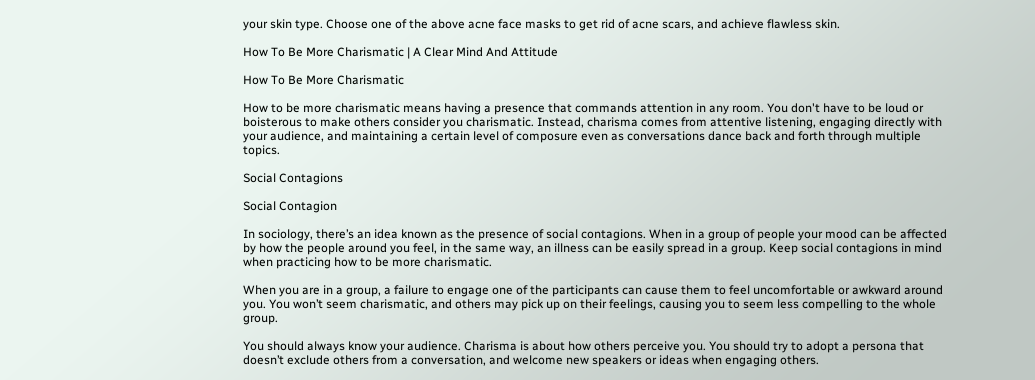your skin type. Choose one of the above acne face masks to get rid of acne scars, and achieve flawless skin.

How To Be More Charismatic | A Clear Mind And Attitude

How To Be More Charismatic

How to be more charismatic means having a presence that commands attention in any room. You don't have to be loud or boisterous to make others consider you charismatic. Instead, charisma comes from attentive listening, engaging directly with your audience, and maintaining a certain level of composure even as conversations dance back and forth through multiple topics.

Social Contagions

Social Contagion

In sociology, there’s an idea known as the presence of social contagions. When in a group of people your mood can be affected by how the people around you feel, in the same way, an illness can be easily spread in a group. Keep social contagions in mind when practicing how to be more charismatic.

When you are in a group, a failure to engage one of the participants can cause them to feel uncomfortable or awkward around you. You won’t seem charismatic, and others may pick up on their feelings, causing you to seem less compelling to the whole group.

You should always know your audience. Charisma is about how others perceive you. You should try to adopt a persona that doesn’t exclude others from a conversation, and welcome new speakers or ideas when engaging others.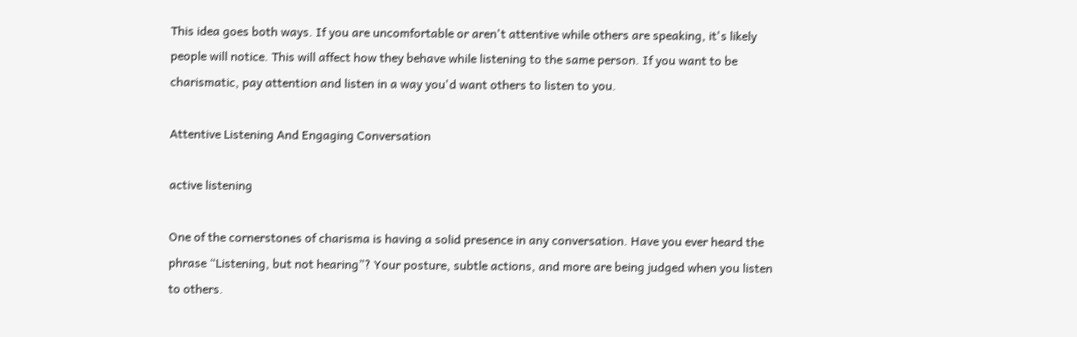This idea goes both ways. If you are uncomfortable or aren't attentive while others are speaking, it's likely people will notice. This will affect how they behave while listening to the same person. If you want to be charismatic, pay attention and listen in a way you'd want others to listen to you.

Attentive Listening And Engaging Conversation

active listening

One of the cornerstones of charisma is having a solid presence in any conversation. Have you ever heard the phrase “Listening, but not hearing”? Your posture, subtle actions, and more are being judged when you listen to others.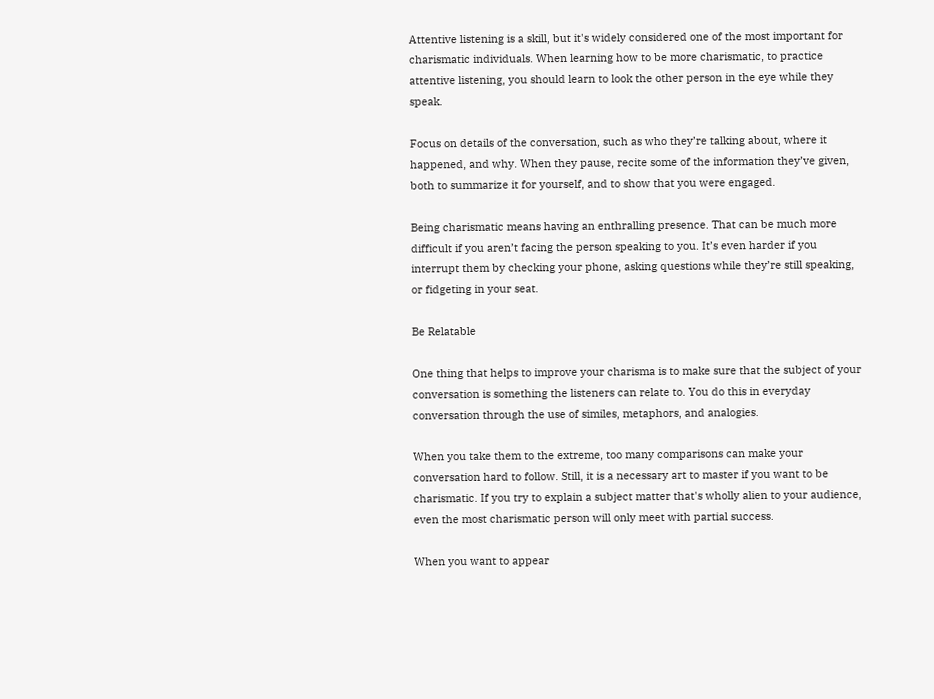Attentive listening is a skill, but it's widely considered one of the most important for charismatic individuals. When learning how to be more charismatic, to practice attentive listening, you should learn to look the other person in the eye while they speak.

Focus on details of the conversation, such as who they’re talking about, where it happened, and why. When they pause, recite some of the information they’ve given, both to summarize it for yourself, and to show that you were engaged.

Being charismatic means having an enthralling presence. That can be much more difficult if you aren’t facing the person speaking to you. It’s even harder if you interrupt them by checking your phone, asking questions while they’re still speaking, or fidgeting in your seat.

Be Relatable

One thing that helps to improve your charisma is to make sure that the subject of your conversation is something the listeners can relate to. You do this in everyday conversation through the use of similes, metaphors, and analogies.

When you take them to the extreme, too many comparisons can make your conversation hard to follow. Still, it is a necessary art to master if you want to be charismatic. If you try to explain a subject matter that's wholly alien to your audience, even the most charismatic person will only meet with partial success.

When you want to appear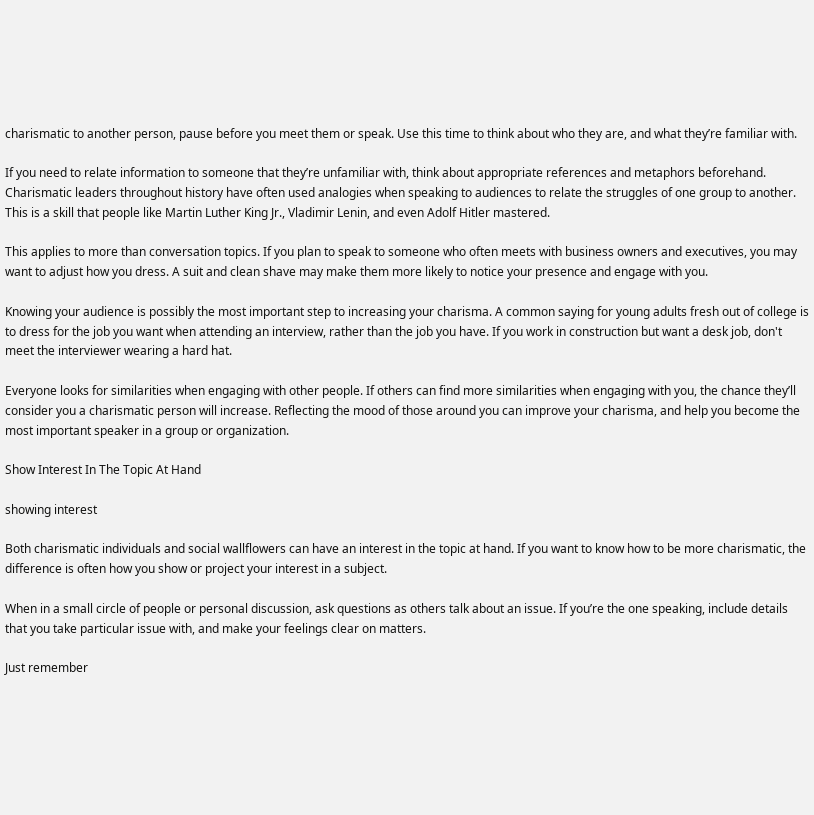charismatic to another person, pause before you meet them or speak. Use this time to think about who they are, and what they’re familiar with.

If you need to relate information to someone that they’re unfamiliar with, think about appropriate references and metaphors beforehand. Charismatic leaders throughout history have often used analogies when speaking to audiences to relate the struggles of one group to another. This is a skill that people like Martin Luther King Jr., Vladimir Lenin, and even Adolf Hitler mastered.

This applies to more than conversation topics. If you plan to speak to someone who often meets with business owners and executives, you may want to adjust how you dress. A suit and clean shave may make them more likely to notice your presence and engage with you.

Knowing your audience is possibly the most important step to increasing your charisma. A common saying for young adults fresh out of college is to dress for the job you want when attending an interview, rather than the job you have. If you work in construction but want a desk job, don't meet the interviewer wearing a hard hat.

Everyone looks for similarities when engaging with other people. If others can find more similarities when engaging with you, the chance they’ll consider you a charismatic person will increase. Reflecting the mood of those around you can improve your charisma, and help you become the most important speaker in a group or organization.

Show Interest In The Topic At Hand

showing interest

Both charismatic individuals and social wallflowers can have an interest in the topic at hand. If you want to know how to be more charismatic, the difference is often how you show or project your interest in a subject.

When in a small circle of people or personal discussion, ask questions as others talk about an issue. If you’re the one speaking, include details that you take particular issue with, and make your feelings clear on matters.

Just remember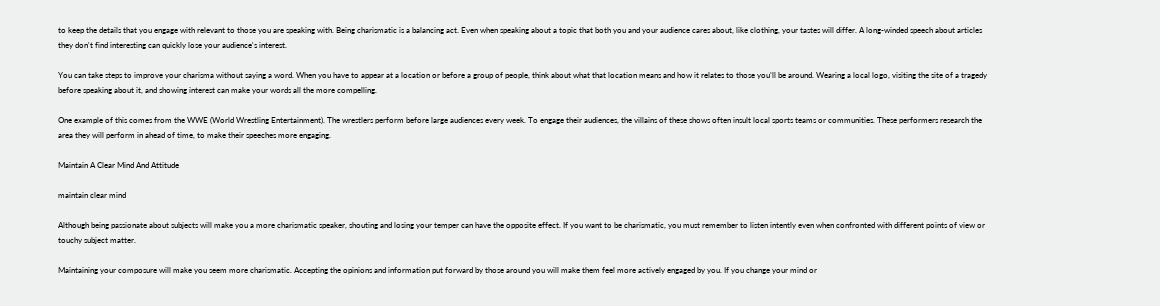to keep the details that you engage with relevant to those you are speaking with. Being charismatic is a balancing act. Even when speaking about a topic that both you and your audience cares about, like clothing, your tastes will differ. A long-winded speech about articles they don't find interesting can quickly lose your audience's interest.

You can take steps to improve your charisma without saying a word. When you have to appear at a location or before a group of people, think about what that location means and how it relates to those you’ll be around. Wearing a local logo, visiting the site of a tragedy before speaking about it, and showing interest can make your words all the more compelling.

One example of this comes from the WWE (World Wrestling Entertainment). The wrestlers perform before large audiences every week. To engage their audiences, the villains of these shows often insult local sports teams or communities. These performers research the area they will perform in ahead of time, to make their speeches more engaging.

Maintain A Clear Mind And Attitude

maintain clear mind

Although being passionate about subjects will make you a more charismatic speaker, shouting and losing your temper can have the opposite effect. If you want to be charismatic, you must remember to listen intently even when confronted with different points of view or touchy subject matter.

Maintaining your composure will make you seem more charismatic. Accepting the opinions and information put forward by those around you will make them feel more actively engaged by you. If you change your mind or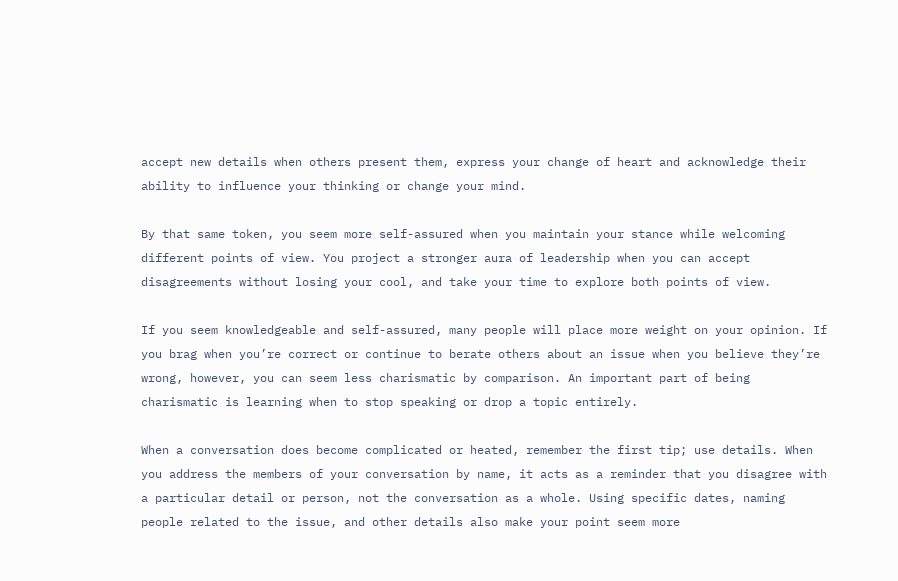accept new details when others present them, express your change of heart and acknowledge their ability to influence your thinking or change your mind.

By that same token, you seem more self-assured when you maintain your stance while welcoming different points of view. You project a stronger aura of leadership when you can accept disagreements without losing your cool, and take your time to explore both points of view.

If you seem knowledgeable and self-assured, many people will place more weight on your opinion. If you brag when you’re correct or continue to berate others about an issue when you believe they’re wrong, however, you can seem less charismatic by comparison. An important part of being charismatic is learning when to stop speaking or drop a topic entirely.

When a conversation does become complicated or heated, remember the first tip; use details. When you address the members of your conversation by name, it acts as a reminder that you disagree with a particular detail or person, not the conversation as a whole. Using specific dates, naming people related to the issue, and other details also make your point seem more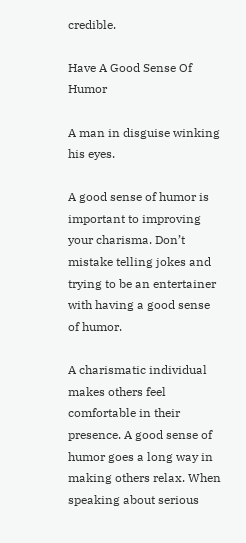credible.

Have A Good Sense Of Humor

A man in disguise winking his eyes.

A good sense of humor is important to improving your charisma. Don’t mistake telling jokes and trying to be an entertainer with having a good sense of humor.

A charismatic individual makes others feel comfortable in their presence. A good sense of humor goes a long way in making others relax. When speaking about serious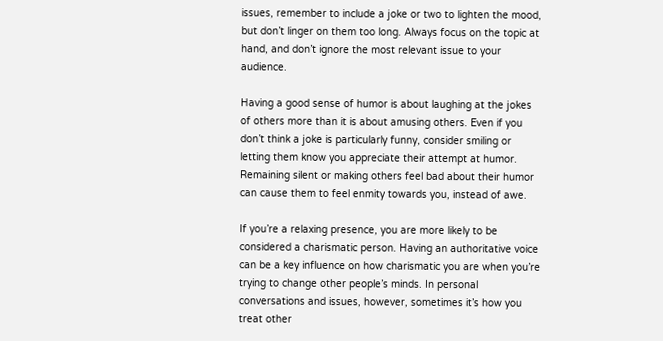issues, remember to include a joke or two to lighten the mood, but don’t linger on them too long. Always focus on the topic at hand, and don’t ignore the most relevant issue to your audience.

Having a good sense of humor is about laughing at the jokes of others more than it is about amusing others. Even if you don’t think a joke is particularly funny, consider smiling or letting them know you appreciate their attempt at humor. Remaining silent or making others feel bad about their humor can cause them to feel enmity towards you, instead of awe.

If you’re a relaxing presence, you are more likely to be considered a charismatic person. Having an authoritative voice can be a key influence on how charismatic you are when you’re trying to change other people’s minds. In personal conversations and issues, however, sometimes it’s how you treat other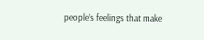people’s feelings that make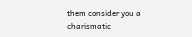them consider you a charismatic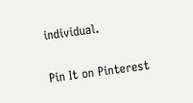individual.

Pin It on Pinterest